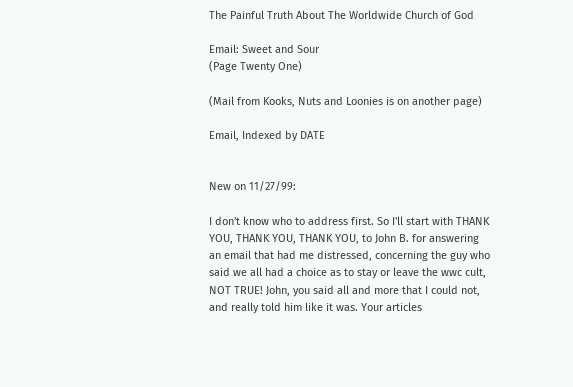The Painful Truth About The Worldwide Church of God

Email: Sweet and Sour
(Page Twenty One)

(Mail from Kooks, Nuts and Loonies is on another page)

Email, Indexed by DATE


New on 11/27/99:

I don't know who to address first. So I'll start with THANK YOU, THANK YOU, THANK YOU, to John B. for answering an email that had me distressed, concerning the guy who said we all had a choice as to stay or leave the wwc cult, NOT TRUE! John, you said all and more that I could not, and really told him like it was. Your articles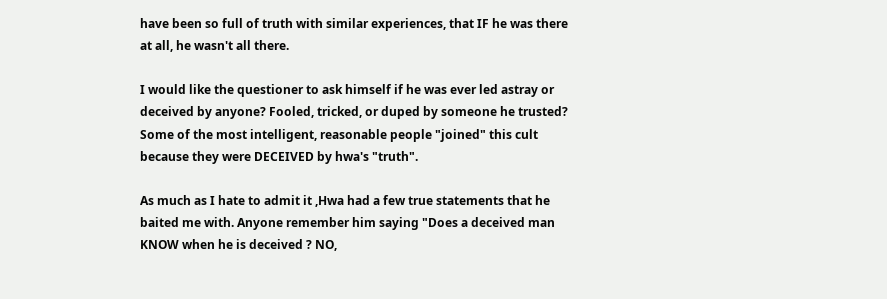have been so full of truth with similar experiences, that IF he was there at all, he wasn't all there.

I would like the questioner to ask himself if he was ever led astray or deceived by anyone? Fooled, tricked, or duped by someone he trusted? Some of the most intelligent, reasonable people "joined" this cult because they were DECEIVED by hwa's "truth".

As much as I hate to admit it ,Hwa had a few true statements that he baited me with. Anyone remember him saying "Does a deceived man KNOW when he is deceived ? NO,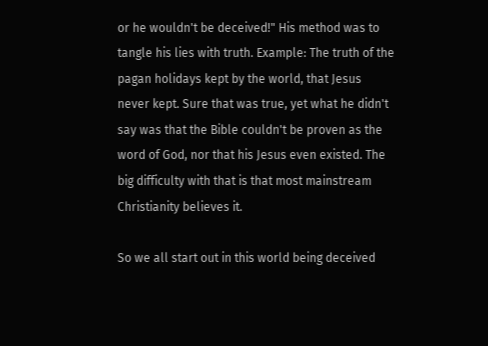or he wouldn't be deceived!" His method was to tangle his lies with truth. Example: The truth of the pagan holidays kept by the world, that Jesus never kept. Sure that was true, yet what he didn't say was that the Bible couldn't be proven as the word of God, nor that his Jesus even existed. The big difficulty with that is that most mainstream Christianity believes it.

So we all start out in this world being deceived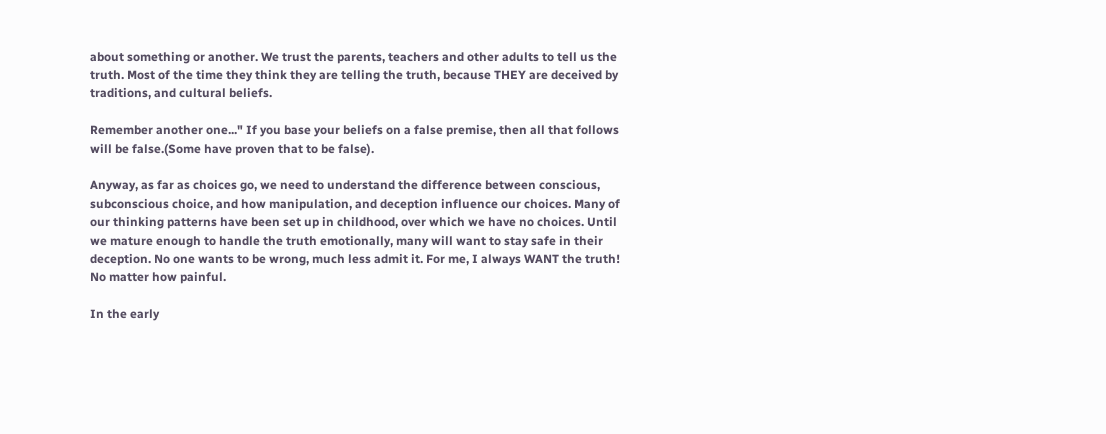about something or another. We trust the parents, teachers and other adults to tell us the truth. Most of the time they think they are telling the truth, because THEY are deceived by traditions, and cultural beliefs.

Remember another one..." If you base your beliefs on a false premise, then all that follows will be false.(Some have proven that to be false).

Anyway, as far as choices go, we need to understand the difference between conscious, subconscious choice, and how manipulation, and deception influence our choices. Many of our thinking patterns have been set up in childhood, over which we have no choices. Until we mature enough to handle the truth emotionally, many will want to stay safe in their deception. No one wants to be wrong, much less admit it. For me, I always WANT the truth! No matter how painful.

In the early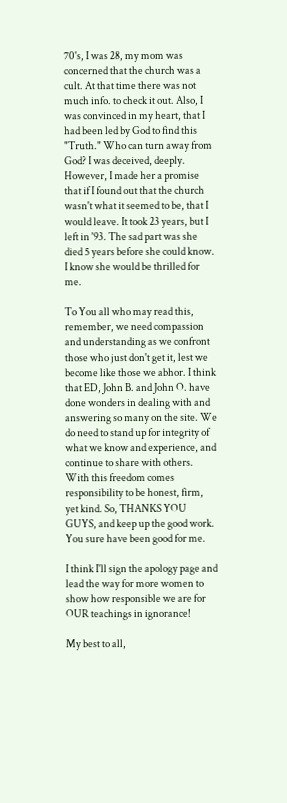70's, I was 28, my mom was concerned that the church was a cult. At that time there was not much info. to check it out. Also, I was convinced in my heart, that I had been led by God to find this "Truth." Who can turn away from God? I was deceived, deeply. However, I made her a promise that if I found out that the church wasn't what it seemed to be, that I would leave. It took 23 years, but I left in '93. The sad part was she died 5 years before she could know. I know she would be thrilled for me.

To You all who may read this, remember, we need compassion and understanding as we confront those who just don't get it, lest we become like those we abhor. I think that ED, John B. and John O. have done wonders in dealing with and answering so many on the site. We do need to stand up for integrity of what we know and experience, and continue to share with others. With this freedom comes responsibility to be honest, firm, yet kind. So, THANKS YOU GUYS, and keep up the good work. You sure have been good for me.

I think I'll sign the apology page and lead the way for more women to show how responsible we are for OUR teachings in ignorance!

My best to all,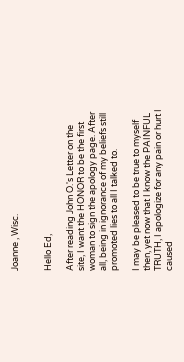Joanne , Wisc.


Hello Ed,

After reading John O.'s Letter on the site, I want the HONOR to be the first woman to sign the apology page. After all, being in ignorance of my beliefs still promoted lies to all I talked to.

I may be pleased to be true to myself then, yet now that I know the PAINFUL TRUTH, I apologize for any pain or hurt I caused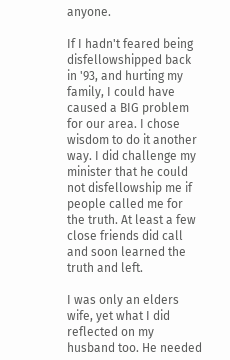anyone.

If I hadn't feared being disfellowshipped back in '93, and hurting my family, I could have caused a BIG problem for our area. I chose wisdom to do it another way. I did challenge my minister that he could not disfellowship me if people called me for the truth. At least a few close friends did call and soon learned the truth and left.

I was only an elders wife, yet what I did reflected on my husband too. He needed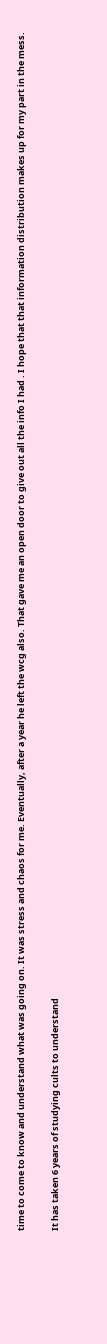time to come to know and understand what was going on. It was stress and chaos for me. Eventually, after a year he left the wcg also. That gave me an open door to give out all the info I had . I hope that that information distribution makes up for my part in the mess.

It has taken 6 years of studying cults to understand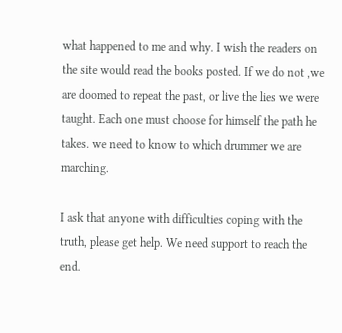what happened to me and why. I wish the readers on the site would read the books posted. If we do not ,we are doomed to repeat the past, or live the lies we were taught. Each one must choose for himself the path he takes. we need to know to which drummer we are marching.

I ask that anyone with difficulties coping with the truth, please get help. We need support to reach the end.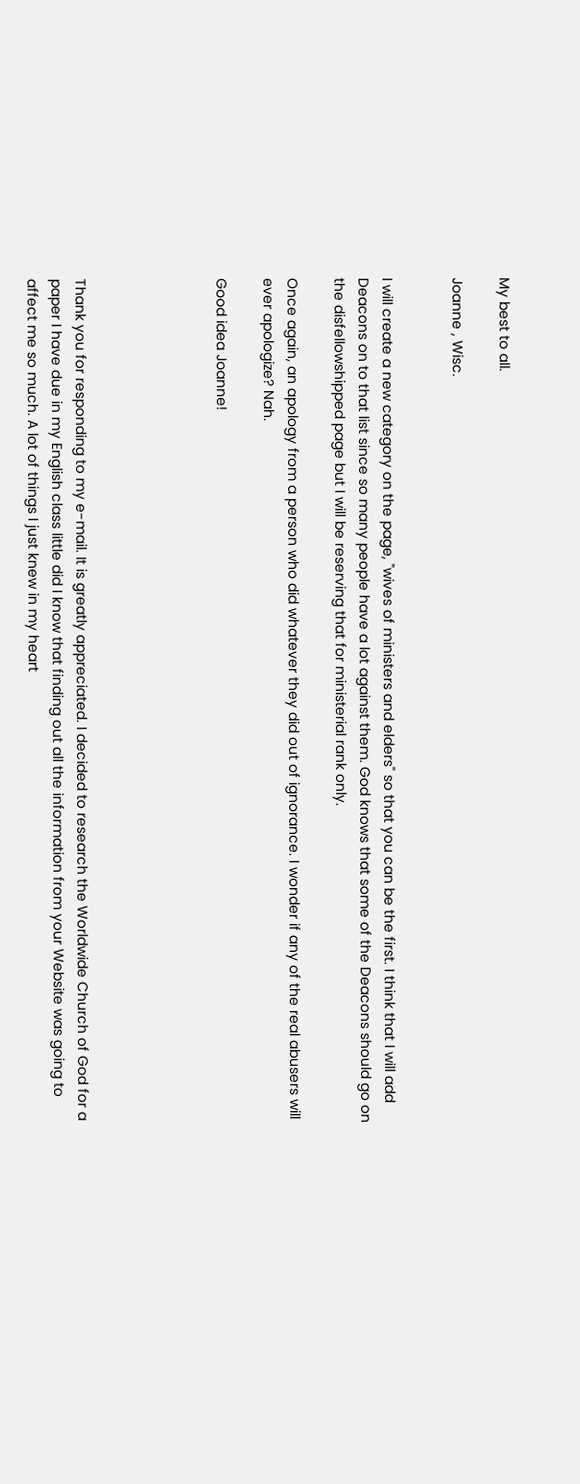My best to all.

Joanne , Wisc.


I will create a new category on the page, "wives of ministers and elders" so that you can be the first. I think that I will add Deacons on to that list since so many people have a lot against them. God knows that some of the Deacons should go on the disfellowshipped page but I will be reserving that for ministerial rank only.

Once again, an apology from a person who did whatever they did out of ignorance. I wonder if any of the real abusers will ever apologize? Nah.

Good idea Joanne!





Thank you for responding to my e-mail. It is greatly appreciated. I decided to research the Worldwide Church of God for a paper I have due in my English class little did I know that finding out all the information from your Website was going to affect me so much. A lot of things I just knew in my heart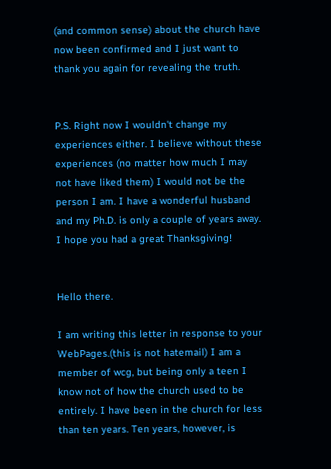(and common sense) about the church have now been confirmed and I just want to thank you again for revealing the truth.


P.S. Right now I wouldn't change my experiences either. I believe without these experiences (no matter how much I may not have liked them) I would not be the person I am. I have a wonderful husband and my Ph.D. is only a couple of years away. I hope you had a great Thanksgiving!


Hello there.

I am writing this letter in response to your WebPages.(this is not hatemail) I am a member of wcg, but being only a teen I know not of how the church used to be entirely. I have been in the church for less than ten years. Ten years, however, is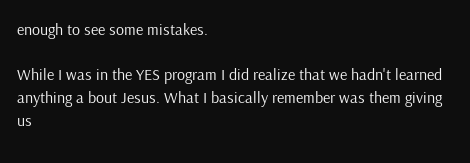enough to see some mistakes.

While I was in the YES program I did realize that we hadn't learned anything a bout Jesus. What I basically remember was them giving us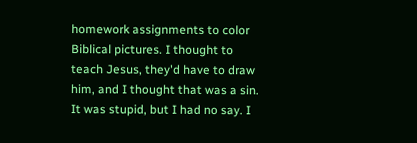homework assignments to color Biblical pictures. I thought to teach Jesus, they'd have to draw him, and I thought that was a sin. It was stupid, but I had no say. I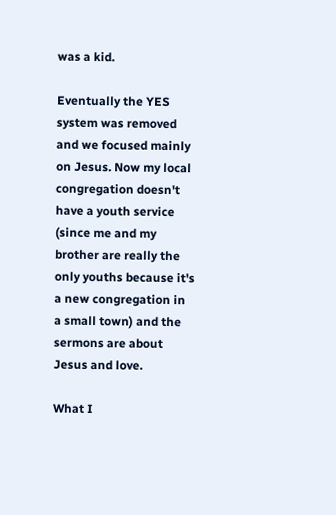was a kid.

Eventually the YES system was removed and we focused mainly on Jesus. Now my local congregation doesn't have a youth service (since me and my brother are really the only youths because it's a new congregation in a small town) and the sermons are about Jesus and love.

What I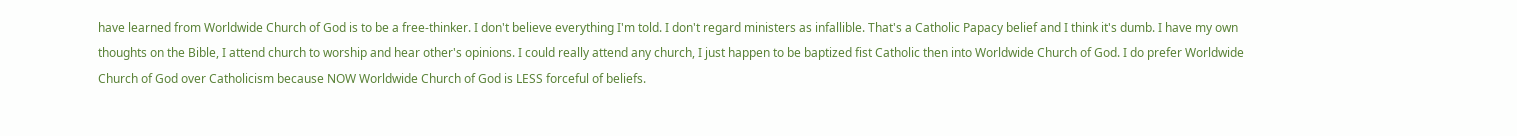have learned from Worldwide Church of God is to be a free-thinker. I don't believe everything I'm told. I don't regard ministers as infallible. That's a Catholic Papacy belief and I think it's dumb. I have my own thoughts on the Bible, I attend church to worship and hear other's opinions. I could really attend any church, I just happen to be baptized fist Catholic then into Worldwide Church of God. I do prefer Worldwide Church of God over Catholicism because NOW Worldwide Church of God is LESS forceful of beliefs.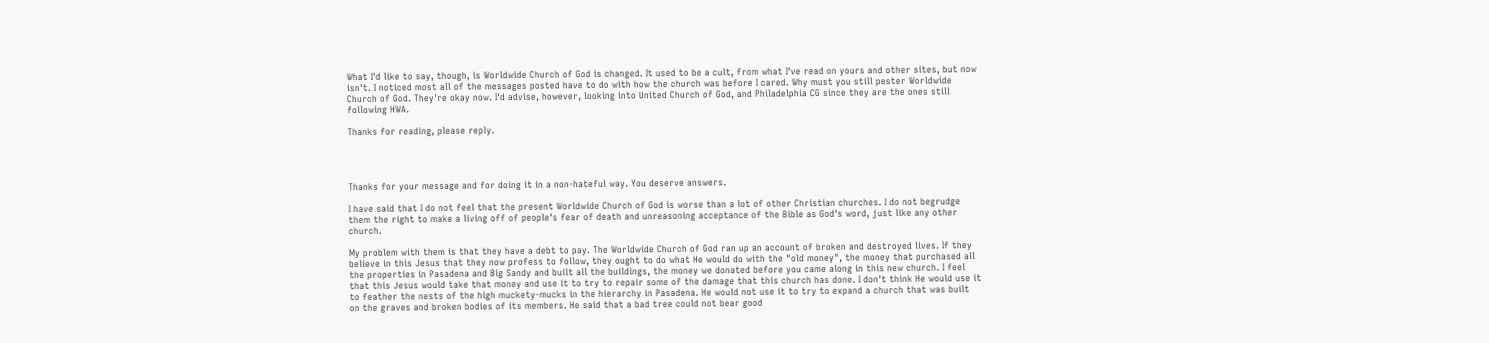What I'd like to say, though, is Worldwide Church of God is changed. It used to be a cult, from what I've read on yours and other sites, but now isn't. I noticed most all of the messages posted have to do with how the church was before I cared. Why must you still pester Worldwide Church of God. They're okay now. I'd advise, however, looking into United Church of God, and Philadelphia CG since they are the ones still following HWA.

Thanks for reading, please reply.




Thanks for your message and for doing it in a non-hateful way. You deserve answers.

I have said that I do not feel that the present Worldwide Church of God is worse than a lot of other Christian churches. I do not begrudge them the right to make a living off of people's fear of death and unreasoning acceptance of the Bible as God's word, just like any other church.

My problem with them is that they have a debt to pay. The Worldwide Church of God ran up an account of broken and destroyed lives. If they believe in this Jesus that they now profess to follow, they ought to do what He would do with the "old money", the money that purchased all the properties in Pasadena and Big Sandy and built all the buildings, the money we donated before you came along in this new church. I feel that this Jesus would take that money and use it to try to repair some of the damage that this church has done. I don't think He would use it to feather the nests of the high muckety-mucks in the hierarchy in Pasadena. He would not use it to try to expand a church that was built on the graves and broken bodies of its members. He said that a bad tree could not bear good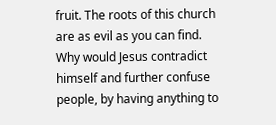fruit. The roots of this church are as evil as you can find. Why would Jesus contradict himself and further confuse people, by having anything to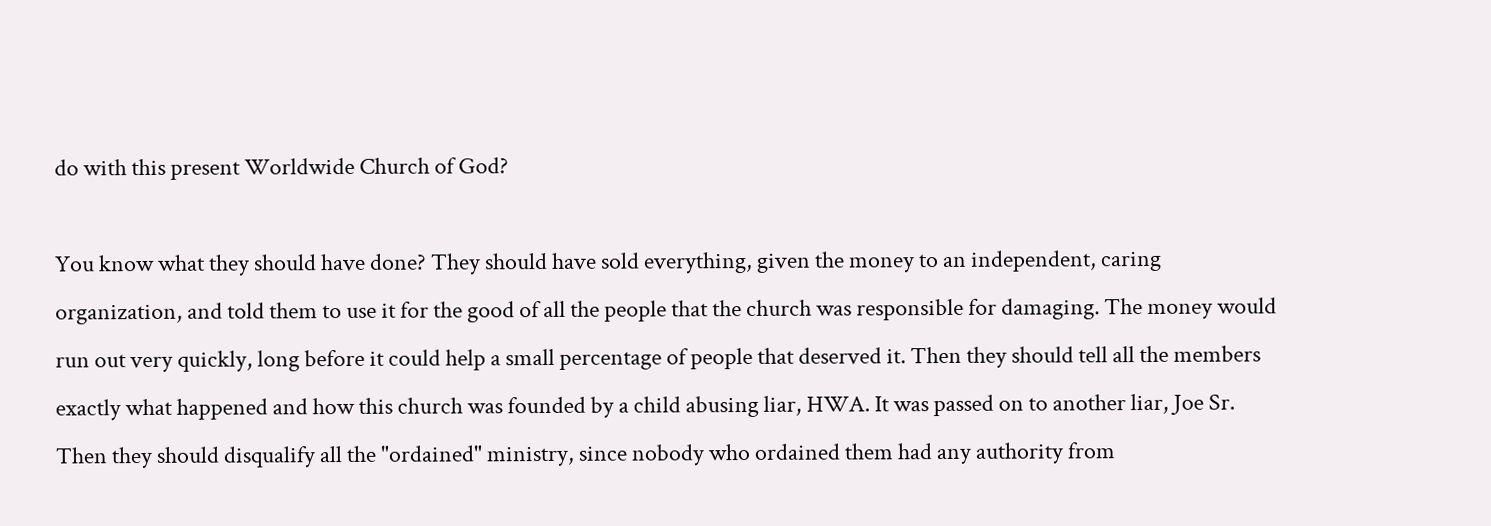do with this present Worldwide Church of God?

You know what they should have done? They should have sold everything, given the money to an independent, caring organization, and told them to use it for the good of all the people that the church was responsible for damaging. The money would run out very quickly, long before it could help a small percentage of people that deserved it. Then they should tell all the members exactly what happened and how this church was founded by a child abusing liar, HWA. It was passed on to another liar, Joe Sr. Then they should disqualify all the "ordained" ministry, since nobody who ordained them had any authority from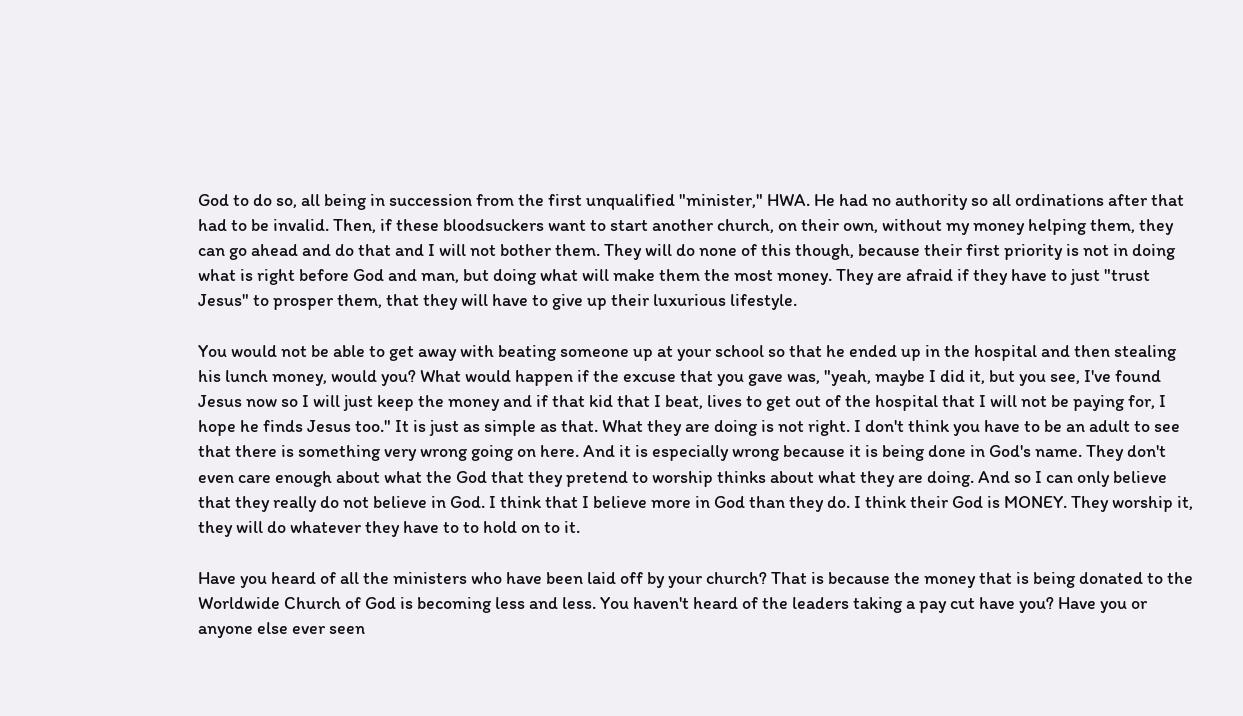God to do so, all being in succession from the first unqualified "minister," HWA. He had no authority so all ordinations after that had to be invalid. Then, if these bloodsuckers want to start another church, on their own, without my money helping them, they can go ahead and do that and I will not bother them. They will do none of this though, because their first priority is not in doing what is right before God and man, but doing what will make them the most money. They are afraid if they have to just "trust Jesus" to prosper them, that they will have to give up their luxurious lifestyle.

You would not be able to get away with beating someone up at your school so that he ended up in the hospital and then stealing his lunch money, would you? What would happen if the excuse that you gave was, "yeah, maybe I did it, but you see, I've found Jesus now so I will just keep the money and if that kid that I beat, lives to get out of the hospital that I will not be paying for, I hope he finds Jesus too." It is just as simple as that. What they are doing is not right. I don't think you have to be an adult to see that there is something very wrong going on here. And it is especially wrong because it is being done in God's name. They don't even care enough about what the God that they pretend to worship thinks about what they are doing. And so I can only believe that they really do not believe in God. I think that I believe more in God than they do. I think their God is MONEY. They worship it, they will do whatever they have to to hold on to it.

Have you heard of all the ministers who have been laid off by your church? That is because the money that is being donated to the Worldwide Church of God is becoming less and less. You haven't heard of the leaders taking a pay cut have you? Have you or anyone else ever seen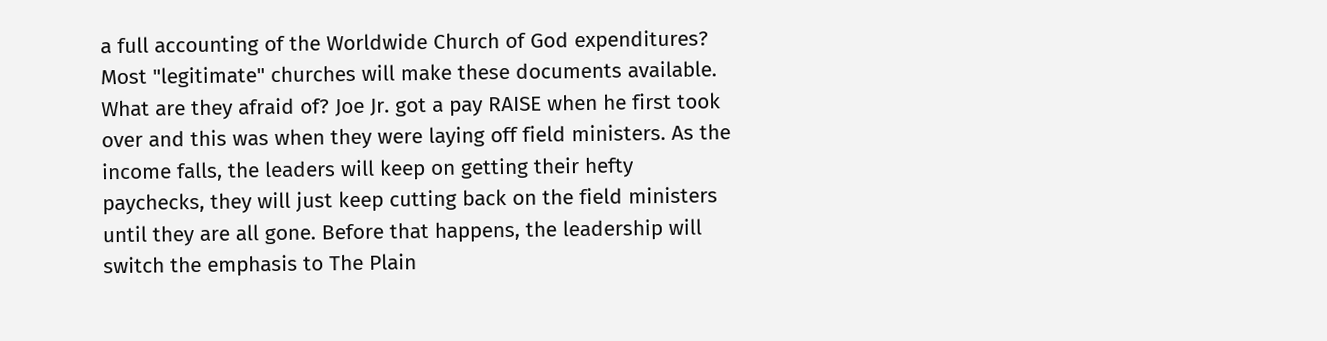a full accounting of the Worldwide Church of God expenditures? Most "legitimate" churches will make these documents available. What are they afraid of? Joe Jr. got a pay RAISE when he first took over and this was when they were laying off field ministers. As the income falls, the leaders will keep on getting their hefty paychecks, they will just keep cutting back on the field ministers until they are all gone. Before that happens, the leadership will switch the emphasis to The Plain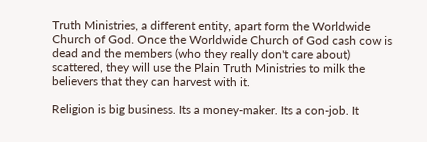Truth Ministries, a different entity, apart form the Worldwide Church of God. Once the Worldwide Church of God cash cow is dead and the members (who they really don't care about) scattered, they will use the Plain Truth Ministries to milk the believers that they can harvest with it.

Religion is big business. Its a money-maker. Its a con-job. It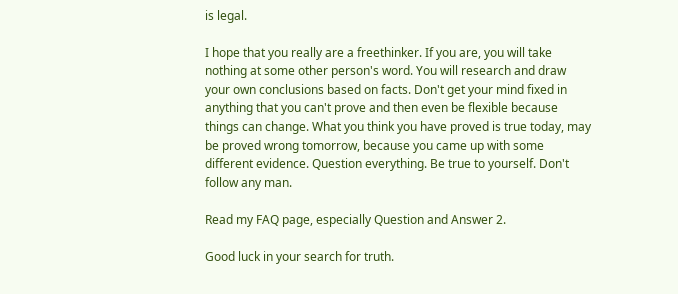is legal.

I hope that you really are a freethinker. If you are, you will take nothing at some other person's word. You will research and draw your own conclusions based on facts. Don't get your mind fixed in anything that you can't prove and then even be flexible because things can change. What you think you have proved is true today, may be proved wrong tomorrow, because you came up with some different evidence. Question everything. Be true to yourself. Don't follow any man.

Read my FAQ page, especially Question and Answer 2.

Good luck in your search for truth.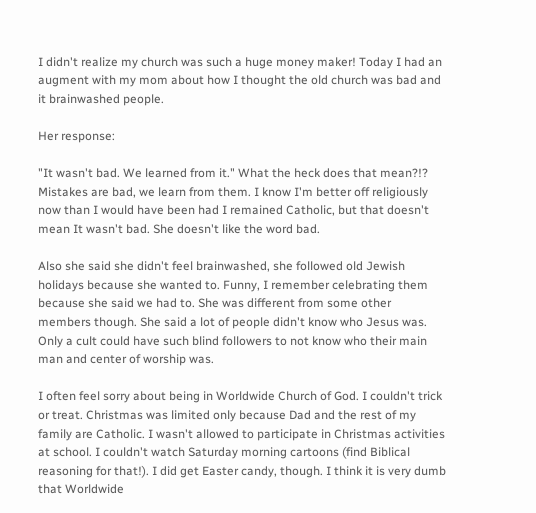I didn't realize my church was such a huge money maker! Today I had an augment with my mom about how I thought the old church was bad and it brainwashed people.

Her response:

"It wasn't bad. We learned from it." What the heck does that mean?!? Mistakes are bad, we learn from them. I know I'm better off religiously now than I would have been had I remained Catholic, but that doesn't mean It wasn't bad. She doesn't like the word bad.

Also she said she didn't feel brainwashed, she followed old Jewish holidays because she wanted to. Funny, I remember celebrating them because she said we had to. She was different from some other members though. She said a lot of people didn't know who Jesus was. Only a cult could have such blind followers to not know who their main man and center of worship was.

I often feel sorry about being in Worldwide Church of God. I couldn't trick or treat. Christmas was limited only because Dad and the rest of my family are Catholic. I wasn't allowed to participate in Christmas activities at school. I couldn't watch Saturday morning cartoons (find Biblical reasoning for that!). I did get Easter candy, though. I think it is very dumb that Worldwide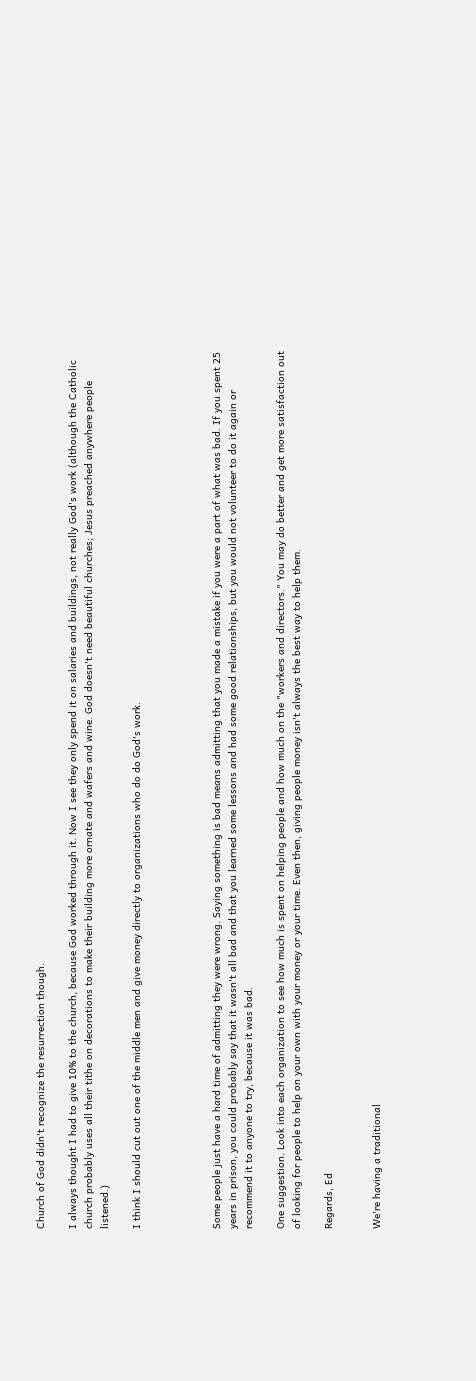Church of God didn't recognize the resurrection though.

I always thought I had to give 10% to the church, because God worked through it. Now I see they only spend it on salaries and buildings, not really God's work (although the Catholic church probably uses all their tithe on decorations to make their building more ornate and wafers and wine. God doesn't need beautiful churches; Jesus preached anywhere people listened.)

I think I should cut out one of the middle men and give money directly to organizations who do do God's work.




Some people just have a hard time of admitting they were wrong. Saying something is bad means admitting that you made a mistake if you were a part of what was bad. If you spent 25 years in prison, you could probably say that it wasn't all bad and that you learned some lessons and had some good relationships, but you would not volunteer to do it again or recommend it to anyone to try, because it was bad.

One suggestion. Look into each organization to see how much is spent on helping people and how much on the "workers and directors." You may do better and get more satisfaction out of looking for people to help on your own with your money or your time. Even then, giving people money isn't always the best way to help them.

Regards, Ed


We're having a traditional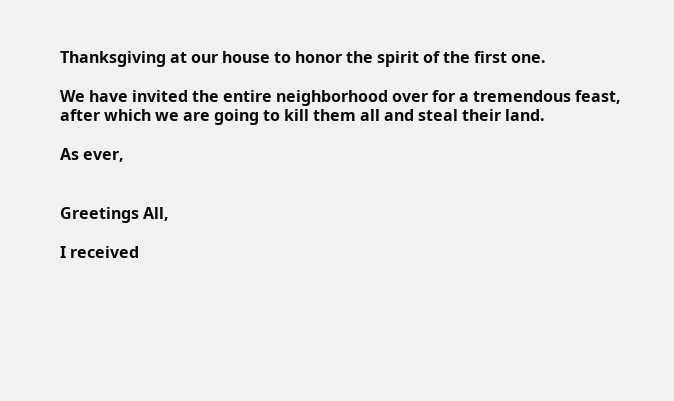Thanksgiving at our house to honor the spirit of the first one.

We have invited the entire neighborhood over for a tremendous feast, after which we are going to kill them all and steal their land.

As ever,


Greetings All,

I received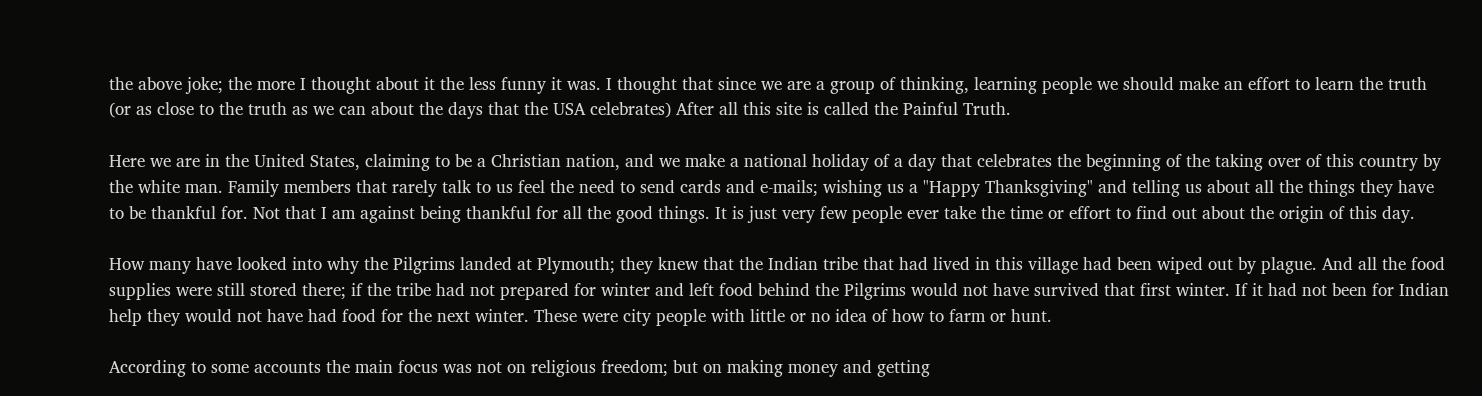the above joke; the more I thought about it the less funny it was. I thought that since we are a group of thinking, learning people we should make an effort to learn the truth (or as close to the truth as we can about the days that the USA celebrates) After all this site is called the Painful Truth.

Here we are in the United States, claiming to be a Christian nation, and we make a national holiday of a day that celebrates the beginning of the taking over of this country by the white man. Family members that rarely talk to us feel the need to send cards and e-mails; wishing us a "Happy Thanksgiving" and telling us about all the things they have to be thankful for. Not that I am against being thankful for all the good things. It is just very few people ever take the time or effort to find out about the origin of this day.

How many have looked into why the Pilgrims landed at Plymouth; they knew that the Indian tribe that had lived in this village had been wiped out by plague. And all the food supplies were still stored there; if the tribe had not prepared for winter and left food behind the Pilgrims would not have survived that first winter. If it had not been for Indian help they would not have had food for the next winter. These were city people with little or no idea of how to farm or hunt.

According to some accounts the main focus was not on religious freedom; but on making money and getting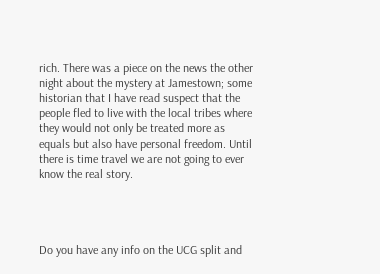rich. There was a piece on the news the other night about the mystery at Jamestown; some historian that I have read suspect that the people fled to live with the local tribes where they would not only be treated more as equals but also have personal freedom. Until there is time travel we are not going to ever know the real story.




Do you have any info on the UCG split and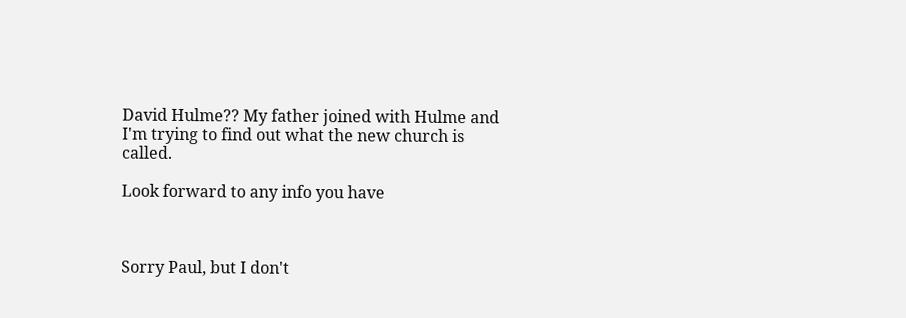David Hulme?? My father joined with Hulme and I'm trying to find out what the new church is called.

Look forward to any info you have



Sorry Paul, but I don't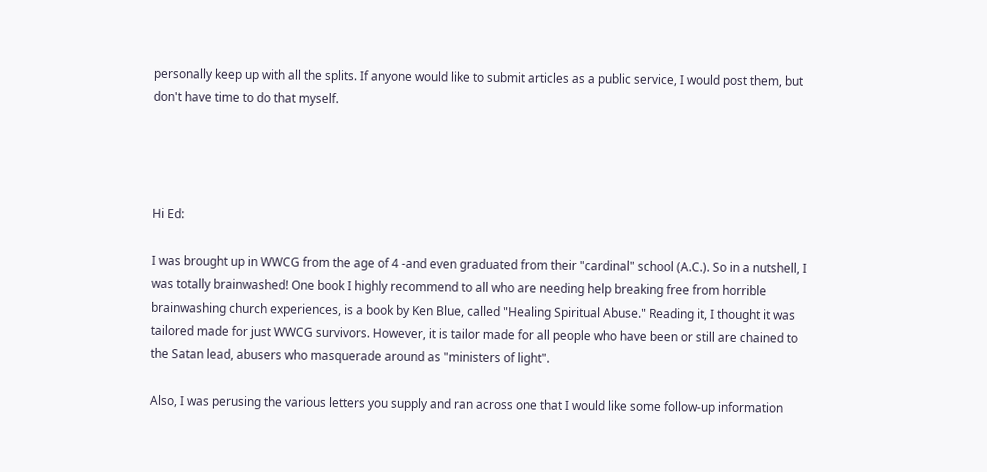personally keep up with all the splits. If anyone would like to submit articles as a public service, I would post them, but don't have time to do that myself.




Hi Ed:

I was brought up in WWCG from the age of 4 -and even graduated from their "cardinal" school (A.C.). So in a nutshell, I was totally brainwashed! One book I highly recommend to all who are needing help breaking free from horrible brainwashing church experiences, is a book by Ken Blue, called "Healing Spiritual Abuse." Reading it, I thought it was tailored made for just WWCG survivors. However, it is tailor made for all people who have been or still are chained to the Satan lead, abusers who masquerade around as "ministers of light".

Also, I was perusing the various letters you supply and ran across one that I would like some follow-up information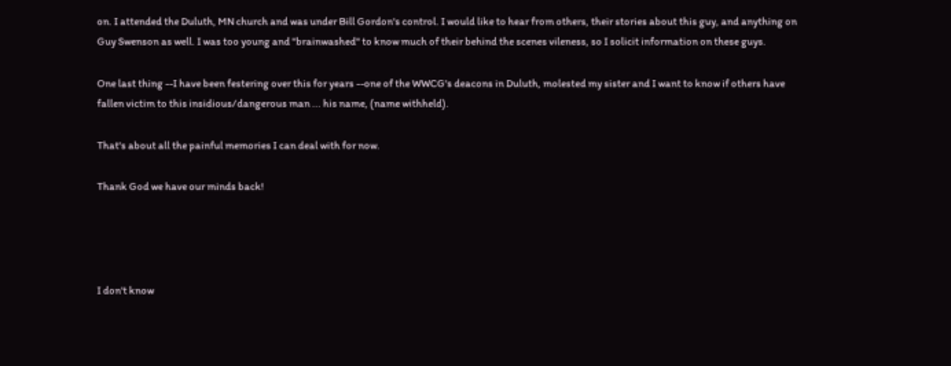on. I attended the Duluth, MN church and was under Bill Gordon's control. I would like to hear from others, their stories about this guy, and anything on Guy Swenson as well. I was too young and "brainwashed" to know much of their behind the scenes vileness, so I solicit information on these guys.

One last thing --I have been festering over this for years --one of the WWCG's deacons in Duluth, molested my sister and I want to know if others have fallen victim to this insidious/dangerous man ... his name, (name withheld).

That's about all the painful memories I can deal with for now.

Thank God we have our minds back!




I don't know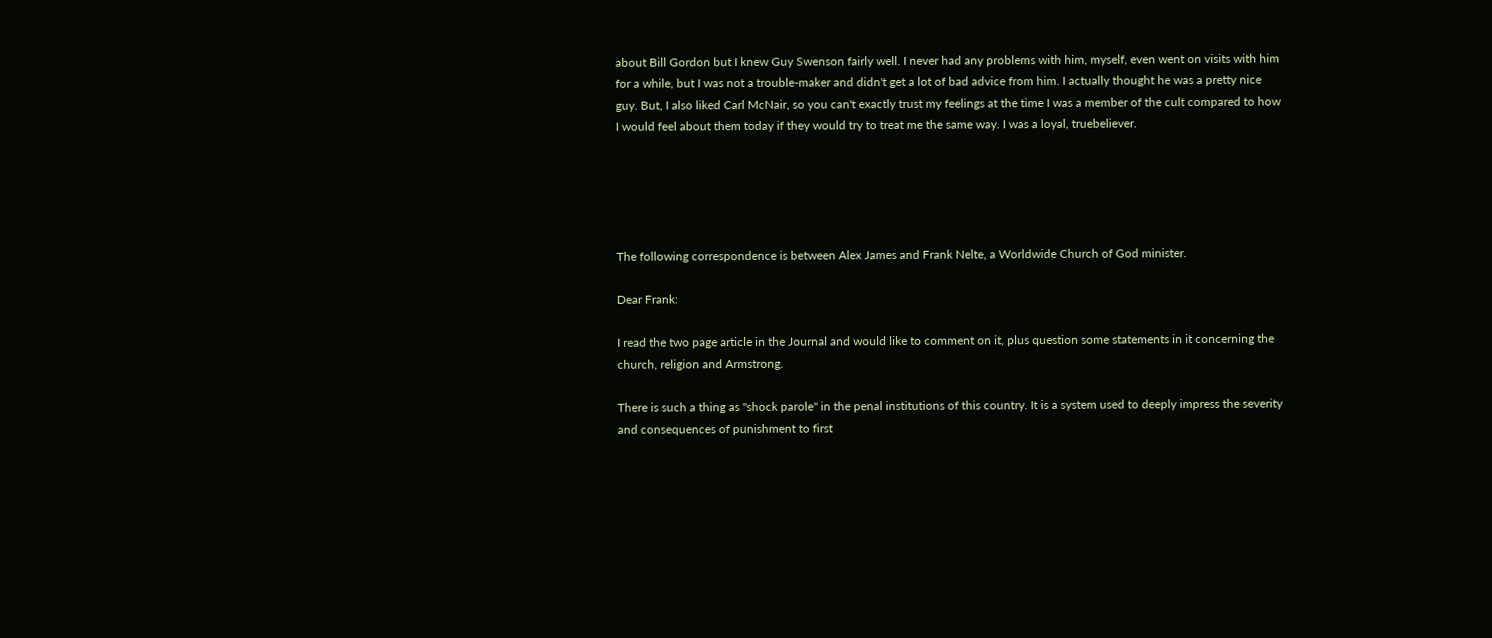about Bill Gordon but I knew Guy Swenson fairly well. I never had any problems with him, myself, even went on visits with him for a while, but I was not a trouble-maker and didn't get a lot of bad advice from him. I actually thought he was a pretty nice guy. But, I also liked Carl McNair, so you can't exactly trust my feelings at the time I was a member of the cult compared to how I would feel about them today if they would try to treat me the same way. I was a loyal, truebeliever.





The following correspondence is between Alex James and Frank Nelte, a Worldwide Church of God minister.

Dear Frank:

I read the two page article in the Journal and would like to comment on it, plus question some statements in it concerning the church, religion and Armstrong.

There is such a thing as "shock parole" in the penal institutions of this country. It is a system used to deeply impress the severity and consequences of punishment to first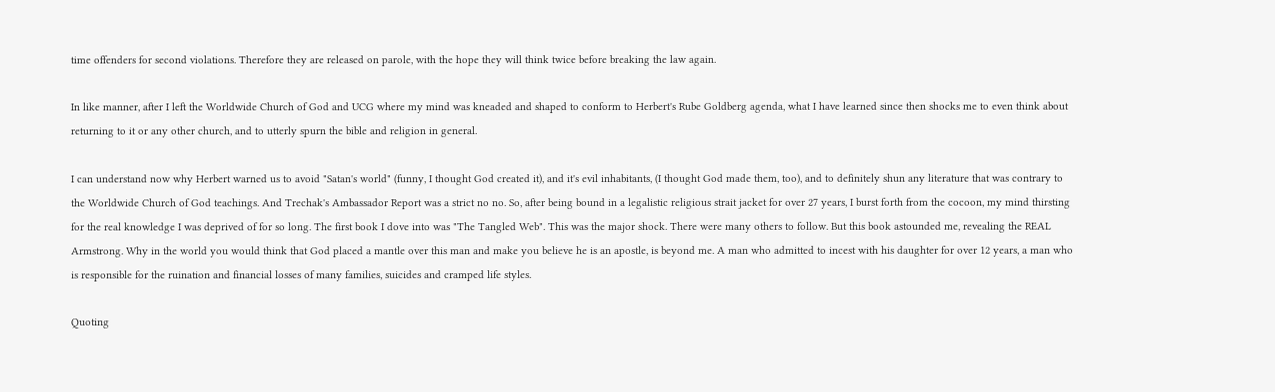time offenders for second violations. Therefore they are released on parole, with the hope they will think twice before breaking the law again.

In like manner, after I left the Worldwide Church of God and UCG where my mind was kneaded and shaped to conform to Herbert's Rube Goldberg agenda, what I have learned since then shocks me to even think about returning to it or any other church, and to utterly spurn the bible and religion in general.

I can understand now why Herbert warned us to avoid "Satan's world" (funny, I thought God created it), and it's evil inhabitants, (I thought God made them, too), and to definitely shun any literature that was contrary to the Worldwide Church of God teachings. And Trechak's Ambassador Report was a strict no no. So, after being bound in a legalistic religious strait jacket for over 27 years, I burst forth from the cocoon, my mind thirsting for the real knowledge I was deprived of for so long. The first book I dove into was "The Tangled Web". This was the major shock. There were many others to follow. But this book astounded me, revealing the REAL Armstrong. Why in the world you would think that God placed a mantle over this man and make you believe he is an apostle, is beyond me. A man who admitted to incest with his daughter for over 12 years, a man who is responsible for the ruination and financial losses of many families, suicides and cramped life styles.

Quoting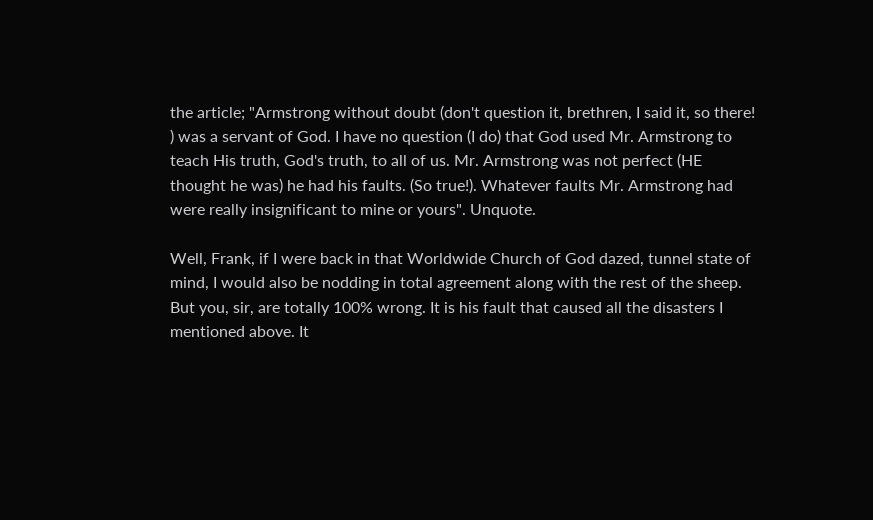the article; "Armstrong without doubt (don't question it, brethren, I said it, so there! ) was a servant of God. I have no question (I do) that God used Mr. Armstrong to teach His truth, God's truth, to all of us. Mr. Armstrong was not perfect (HE thought he was) he had his faults. (So true!). Whatever faults Mr. Armstrong had were really insignificant to mine or yours". Unquote.

Well, Frank, if I were back in that Worldwide Church of God dazed, tunnel state of mind, I would also be nodding in total agreement along with the rest of the sheep. But you, sir, are totally 100% wrong. It is his fault that caused all the disasters I mentioned above. It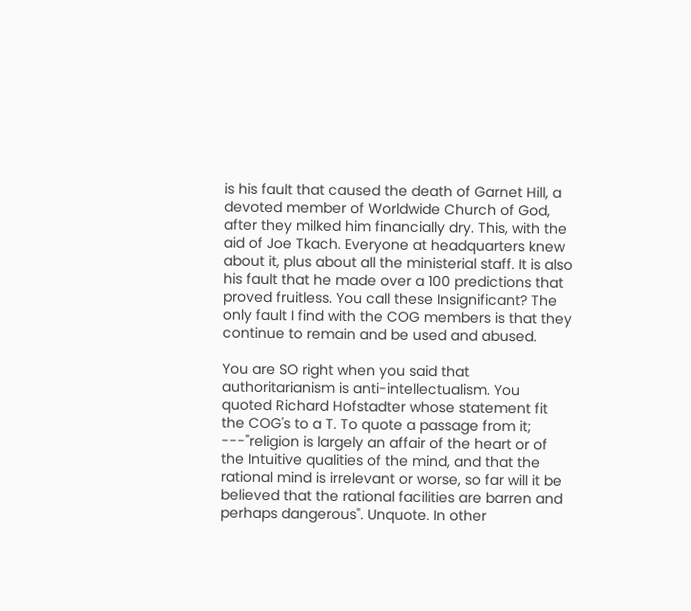is his fault that caused the death of Garnet Hill, a devoted member of Worldwide Church of God, after they milked him financially dry. This, with the aid of Joe Tkach. Everyone at headquarters knew about it, plus about all the ministerial staff. It is also his fault that he made over a 100 predictions that proved fruitless. You call these Insignificant? The only fault I find with the COG members is that they continue to remain and be used and abused.

You are SO right when you said that authoritarianism is anti-intellectualism. You quoted Richard Hofstadter whose statement fit the COG's to a T. To quote a passage from it; ---"religion is largely an affair of the heart or of the Intuitive qualities of the mind, and that the rational mind is irrelevant or worse, so far will it be believed that the rational facilities are barren and perhaps dangerous". Unquote. In other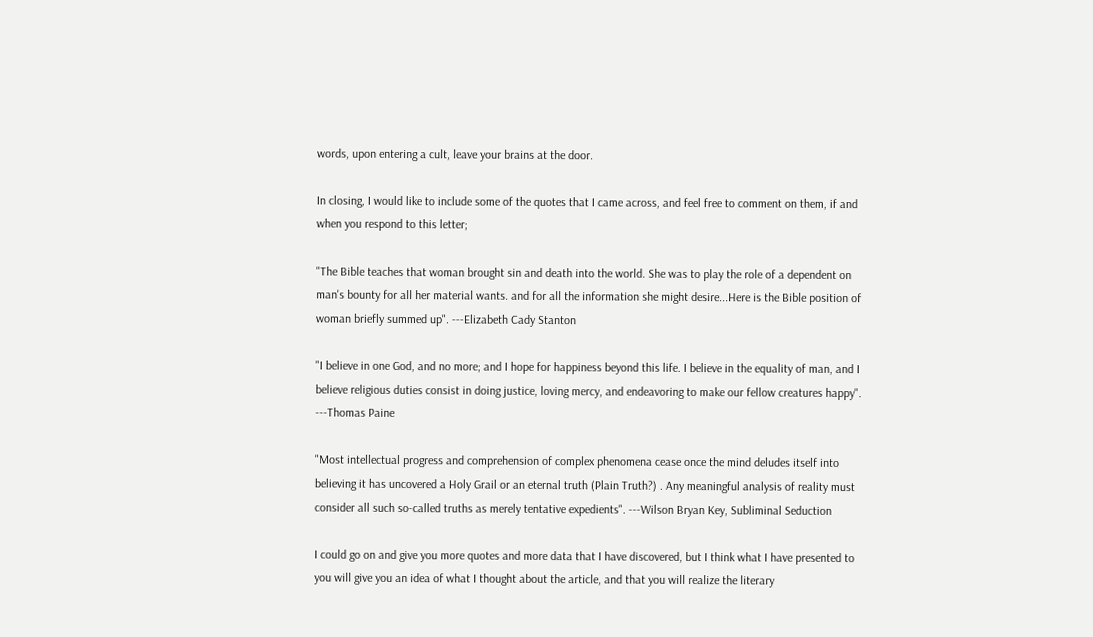words, upon entering a cult, leave your brains at the door.

In closing, I would like to include some of the quotes that I came across, and feel free to comment on them, if and when you respond to this letter;

"The Bible teaches that woman brought sin and death into the world. She was to play the role of a dependent on man's bounty for all her material wants. and for all the information she might desire...Here is the Bible position of woman briefly summed up". ---Elizabeth Cady Stanton

"I believe in one God, and no more; and I hope for happiness beyond this life. I believe in the equality of man, and I believe religious duties consist in doing justice, loving mercy, and endeavoring to make our fellow creatures happy". ---Thomas Paine

"Most intellectual progress and comprehension of complex phenomena cease once the mind deludes itself into believing it has uncovered a Holy Grail or an eternal truth (Plain Truth?) . Any meaningful analysis of reality must consider all such so-called truths as merely tentative expedients". ---Wilson Bryan Key, Subliminal Seduction

I could go on and give you more quotes and more data that I have discovered, but I think what I have presented to you will give you an idea of what I thought about the article, and that you will realize the literary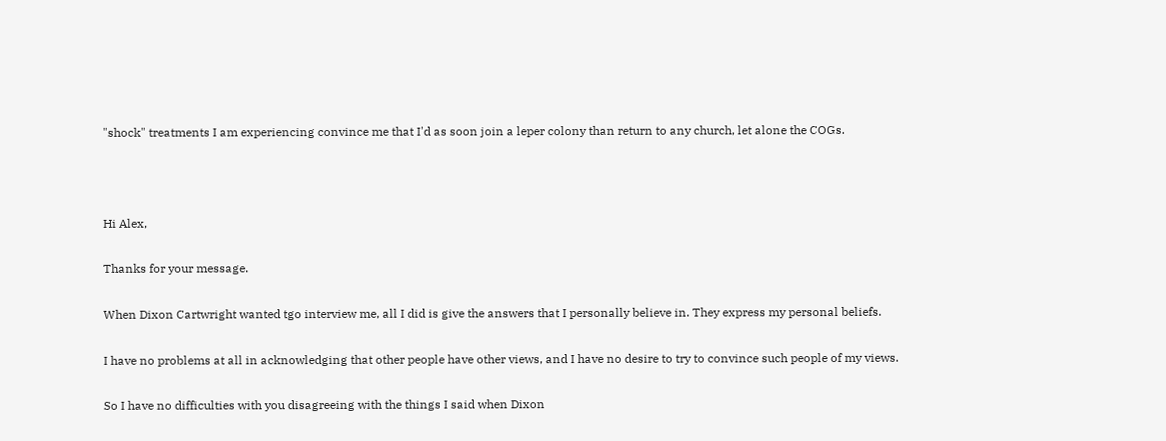"shock" treatments I am experiencing convince me that I'd as soon join a leper colony than return to any church, let alone the COGs.



Hi Alex,

Thanks for your message.

When Dixon Cartwright wanted tgo interview me, all I did is give the answers that I personally believe in. They express my personal beliefs.

I have no problems at all in acknowledging that other people have other views, and I have no desire to try to convince such people of my views.

So I have no difficulties with you disagreeing with the things I said when Dixon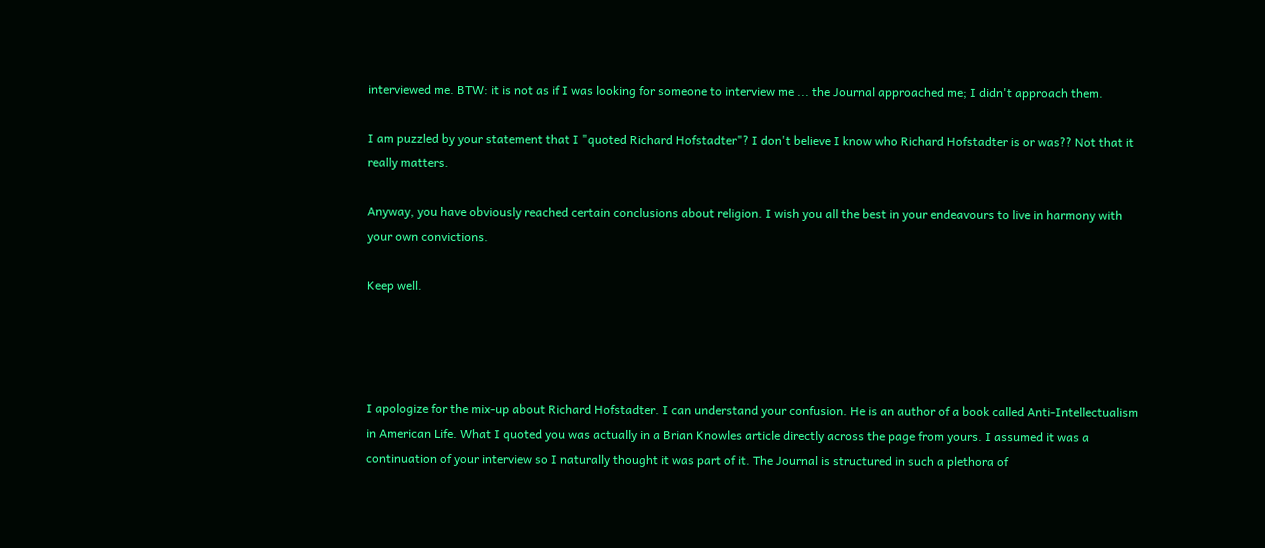interviewed me. BTW: it is not as if I was looking for someone to interview me ... the Journal approached me; I didn't approach them.

I am puzzled by your statement that I "quoted Richard Hofstadter"? I don't believe I know who Richard Hofstadter is or was?? Not that it really matters.

Anyway, you have obviously reached certain conclusions about religion. I wish you all the best in your endeavours to live in harmony with your own convictions.

Keep well.




I apologize for the mix-up about Richard Hofstadter. I can understand your confusion. He is an author of a book called Anti-Intellectualism in American Life. What I quoted you was actually in a Brian Knowles article directly across the page from yours. I assumed it was a continuation of your interview so I naturally thought it was part of it. The Journal is structured in such a plethora of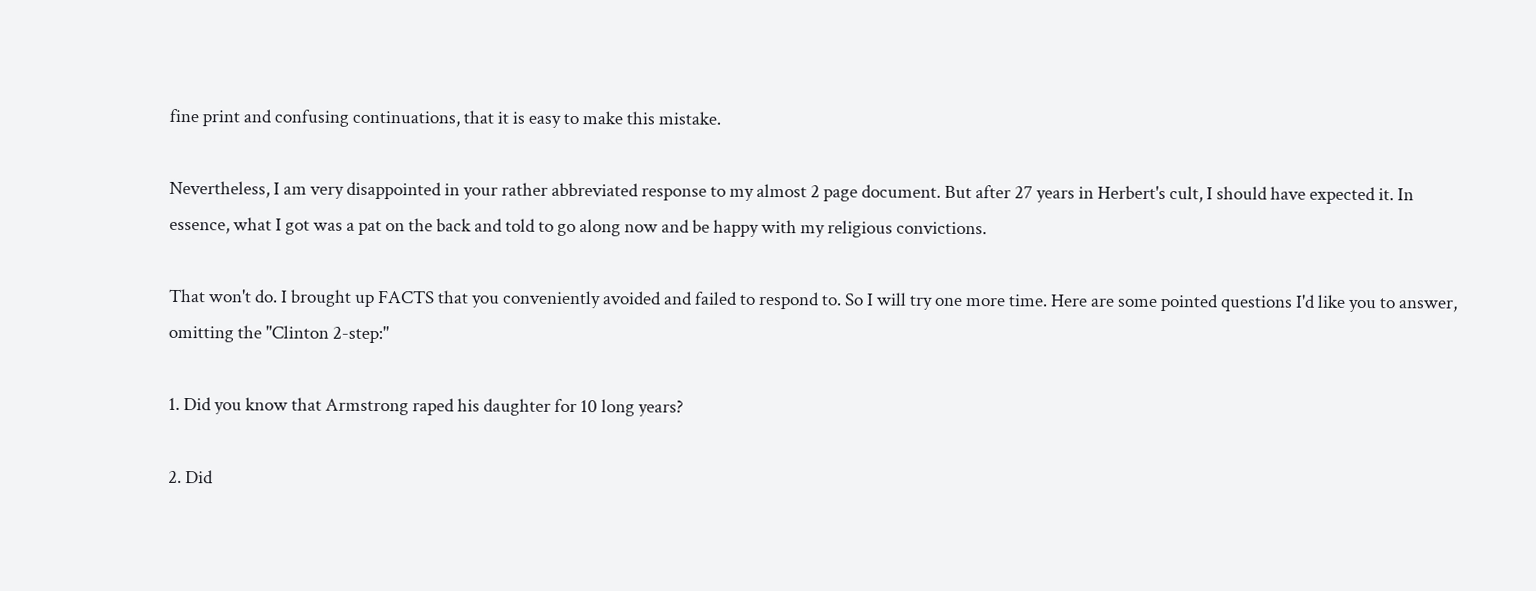fine print and confusing continuations, that it is easy to make this mistake.

Nevertheless, I am very disappointed in your rather abbreviated response to my almost 2 page document. But after 27 years in Herbert's cult, I should have expected it. In essence, what I got was a pat on the back and told to go along now and be happy with my religious convictions.

That won't do. I brought up FACTS that you conveniently avoided and failed to respond to. So I will try one more time. Here are some pointed questions I'd like you to answer, omitting the "Clinton 2-step:"

1. Did you know that Armstrong raped his daughter for 10 long years?

2. Did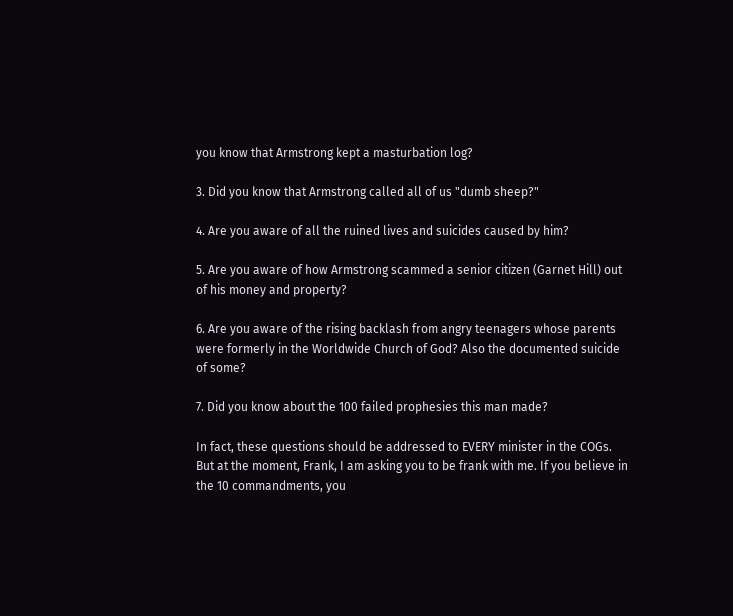you know that Armstrong kept a masturbation log?

3. Did you know that Armstrong called all of us "dumb sheep?"

4. Are you aware of all the ruined lives and suicides caused by him?

5. Are you aware of how Armstrong scammed a senior citizen (Garnet Hill) out of his money and property?

6. Are you aware of the rising backlash from angry teenagers whose parents were formerly in the Worldwide Church of God? Also the documented suicide of some?

7. Did you know about the 100 failed prophesies this man made?

In fact, these questions should be addressed to EVERY minister in the COGs. But at the moment, Frank, I am asking you to be frank with me. If you believe in the 10 commandments, you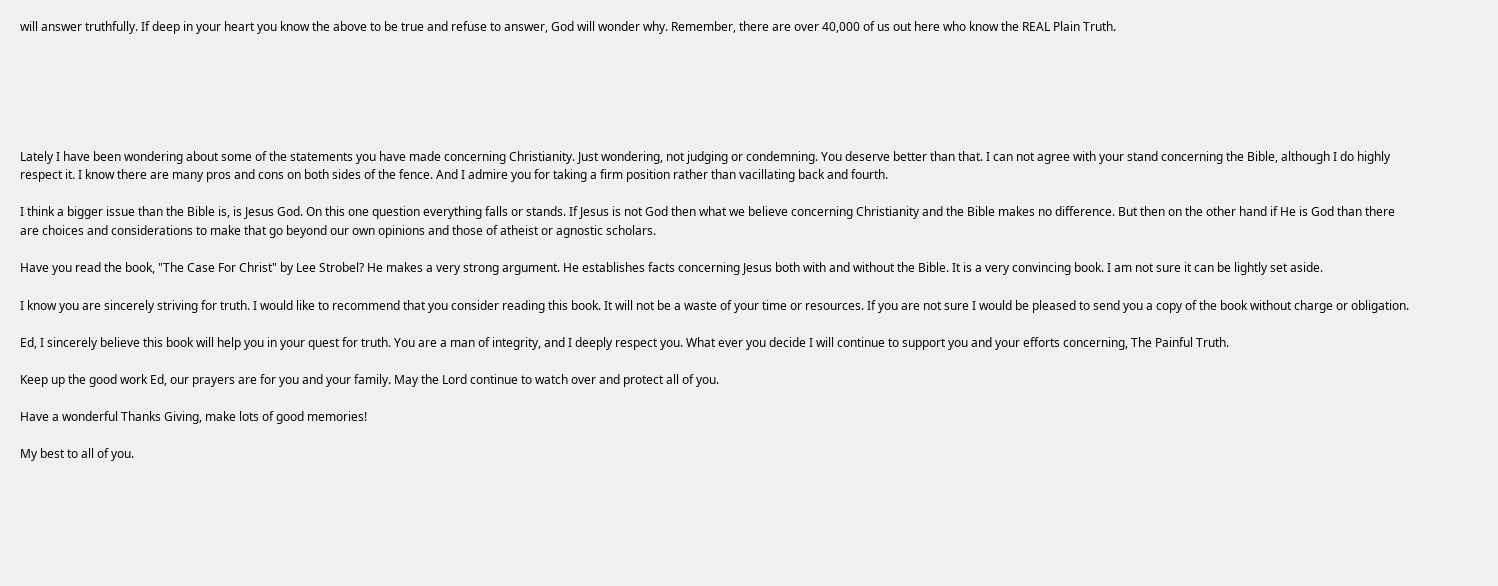will answer truthfully. If deep in your heart you know the above to be true and refuse to answer, God will wonder why. Remember, there are over 40,000 of us out here who know the REAL Plain Truth.






Lately I have been wondering about some of the statements you have made concerning Christianity. Just wondering, not judging or condemning. You deserve better than that. I can not agree with your stand concerning the Bible, although I do highly respect it. I know there are many pros and cons on both sides of the fence. And I admire you for taking a firm position rather than vacillating back and fourth.

I think a bigger issue than the Bible is, is Jesus God. On this one question everything falls or stands. If Jesus is not God then what we believe concerning Christianity and the Bible makes no difference. But then on the other hand if He is God than there are choices and considerations to make that go beyond our own opinions and those of atheist or agnostic scholars.

Have you read the book, "The Case For Christ" by Lee Strobel? He makes a very strong argument. He establishes facts concerning Jesus both with and without the Bible. It is a very convincing book. I am not sure it can be lightly set aside.

I know you are sincerely striving for truth. I would like to recommend that you consider reading this book. It will not be a waste of your time or resources. If you are not sure I would be pleased to send you a copy of the book without charge or obligation.

Ed, I sincerely believe this book will help you in your quest for truth. You are a man of integrity, and I deeply respect you. What ever you decide I will continue to support you and your efforts concerning, The Painful Truth.

Keep up the good work Ed, our prayers are for you and your family. May the Lord continue to watch over and protect all of you.

Have a wonderful Thanks Giving, make lots of good memories!

My best to all of you.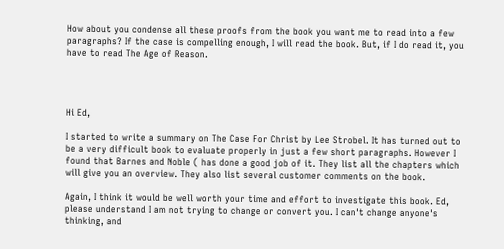How about you condense all these proofs from the book you want me to read into a few paragraphs? If the case is compelling enough, I will read the book. But, if I do read it, you have to read The Age of Reason.




Hi Ed,

I started to write a summary on The Case For Christ by Lee Strobel. It has turned out to be a very difficult book to evaluate properly in just a few short paragraphs. However I found that Barnes and Noble ( has done a good job of it. They list all the chapters which will give you an overview. They also list several customer comments on the book.

Again, I think it would be well worth your time and effort to investigate this book. Ed, please understand I am not trying to change or convert you. I can't change anyone's thinking, and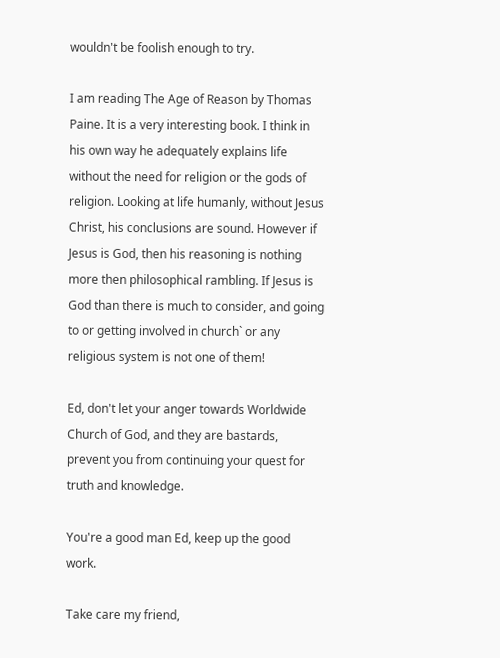wouldn't be foolish enough to try.

I am reading The Age of Reason by Thomas Paine. It is a very interesting book. I think in his own way he adequately explains life without the need for religion or the gods of religion. Looking at life humanly, without Jesus Christ, his conclusions are sound. However if Jesus is God, then his reasoning is nothing more then philosophical rambling. If Jesus is God than there is much to consider, and going to or getting involved in church` or any religious system is not one of them!

Ed, don't let your anger towards Worldwide Church of God, and they are bastards, prevent you from continuing your quest for truth and knowledge.

You're a good man Ed, keep up the good work.

Take care my friend,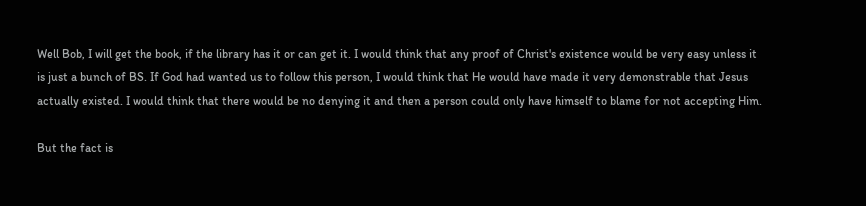Well Bob, I will get the book, if the library has it or can get it. I would think that any proof of Christ's existence would be very easy unless it is just a bunch of BS. If God had wanted us to follow this person, I would think that He would have made it very demonstrable that Jesus actually existed. I would think that there would be no denying it and then a person could only have himself to blame for not accepting Him.

But the fact is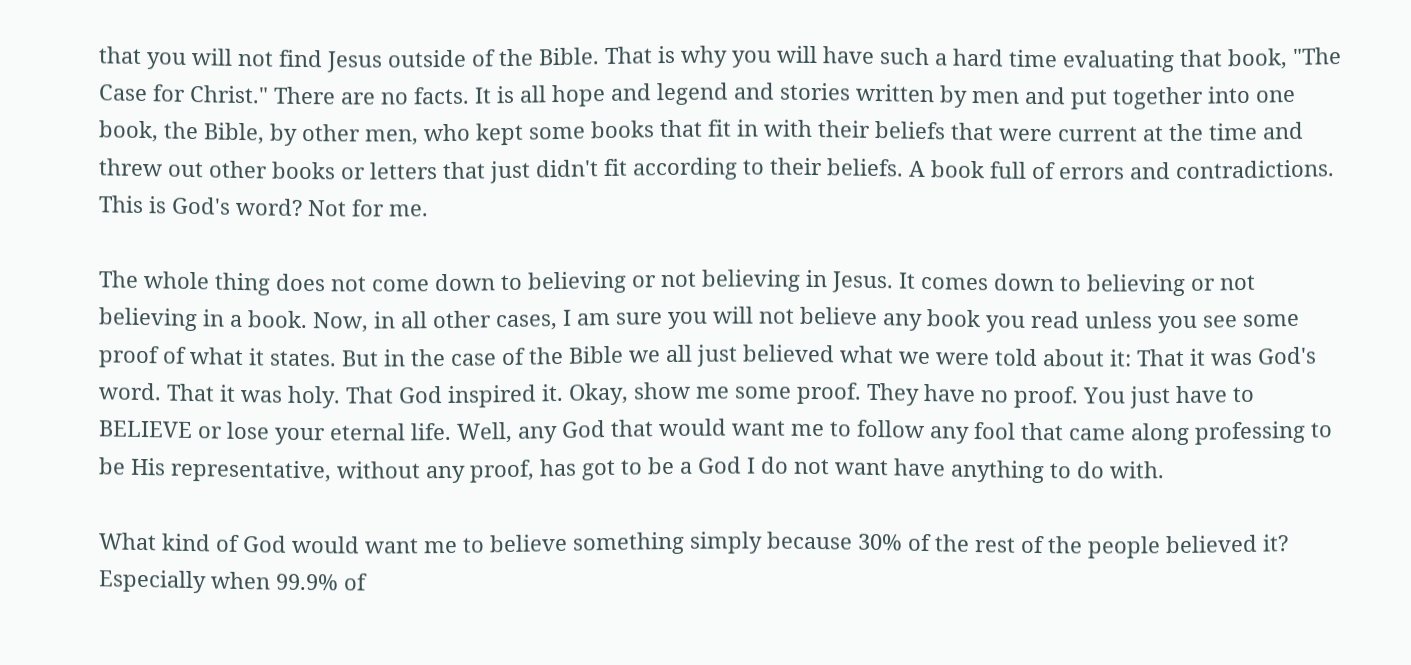that you will not find Jesus outside of the Bible. That is why you will have such a hard time evaluating that book, "The Case for Christ." There are no facts. It is all hope and legend and stories written by men and put together into one book, the Bible, by other men, who kept some books that fit in with their beliefs that were current at the time and threw out other books or letters that just didn't fit according to their beliefs. A book full of errors and contradictions. This is God's word? Not for me.

The whole thing does not come down to believing or not believing in Jesus. It comes down to believing or not believing in a book. Now, in all other cases, I am sure you will not believe any book you read unless you see some proof of what it states. But in the case of the Bible we all just believed what we were told about it: That it was God's word. That it was holy. That God inspired it. Okay, show me some proof. They have no proof. You just have to BELIEVE or lose your eternal life. Well, any God that would want me to follow any fool that came along professing to be His representative, without any proof, has got to be a God I do not want have anything to do with.

What kind of God would want me to believe something simply because 30% of the rest of the people believed it? Especially when 99.9% of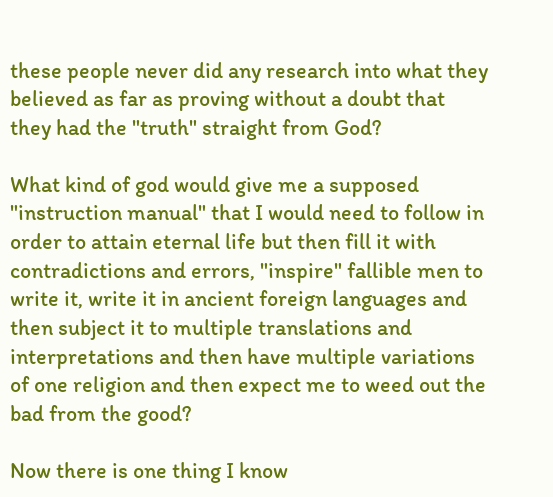these people never did any research into what they believed as far as proving without a doubt that they had the "truth" straight from God?

What kind of god would give me a supposed "instruction manual" that I would need to follow in order to attain eternal life but then fill it with contradictions and errors, "inspire" fallible men to write it, write it in ancient foreign languages and then subject it to multiple translations and interpretations and then have multiple variations of one religion and then expect me to weed out the bad from the good?

Now there is one thing I know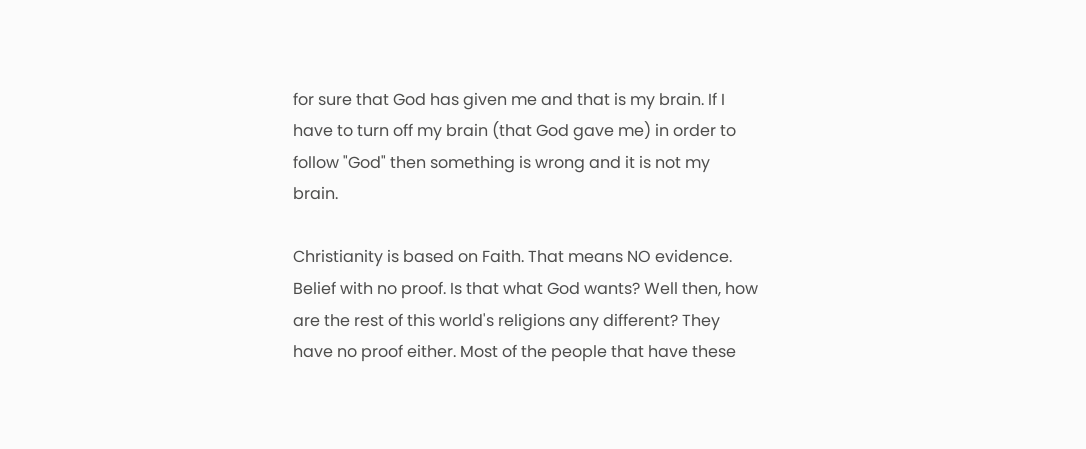for sure that God has given me and that is my brain. If I have to turn off my brain (that God gave me) in order to follow "God" then something is wrong and it is not my brain.

Christianity is based on Faith. That means NO evidence. Belief with no proof. Is that what God wants? Well then, how are the rest of this world's religions any different? They have no proof either. Most of the people that have these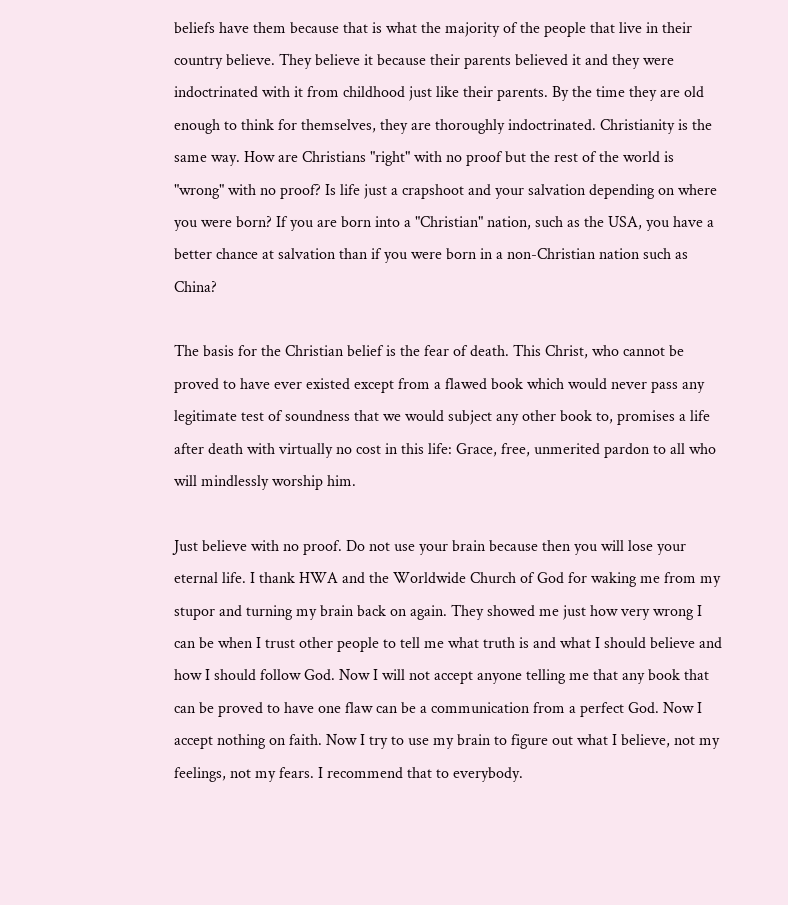beliefs have them because that is what the majority of the people that live in their country believe. They believe it because their parents believed it and they were indoctrinated with it from childhood just like their parents. By the time they are old enough to think for themselves, they are thoroughly indoctrinated. Christianity is the same way. How are Christians "right" with no proof but the rest of the world is "wrong" with no proof? Is life just a crapshoot and your salvation depending on where you were born? If you are born into a "Christian" nation, such as the USA, you have a better chance at salvation than if you were born in a non-Christian nation such as China?

The basis for the Christian belief is the fear of death. This Christ, who cannot be proved to have ever existed except from a flawed book which would never pass any legitimate test of soundness that we would subject any other book to, promises a life after death with virtually no cost in this life: Grace, free, unmerited pardon to all who will mindlessly worship him.

Just believe with no proof. Do not use your brain because then you will lose your eternal life. I thank HWA and the Worldwide Church of God for waking me from my stupor and turning my brain back on again. They showed me just how very wrong I can be when I trust other people to tell me what truth is and what I should believe and how I should follow God. Now I will not accept anyone telling me that any book that can be proved to have one flaw can be a communication from a perfect God. Now I accept nothing on faith. Now I try to use my brain to figure out what I believe, not my feelings, not my fears. I recommend that to everybody.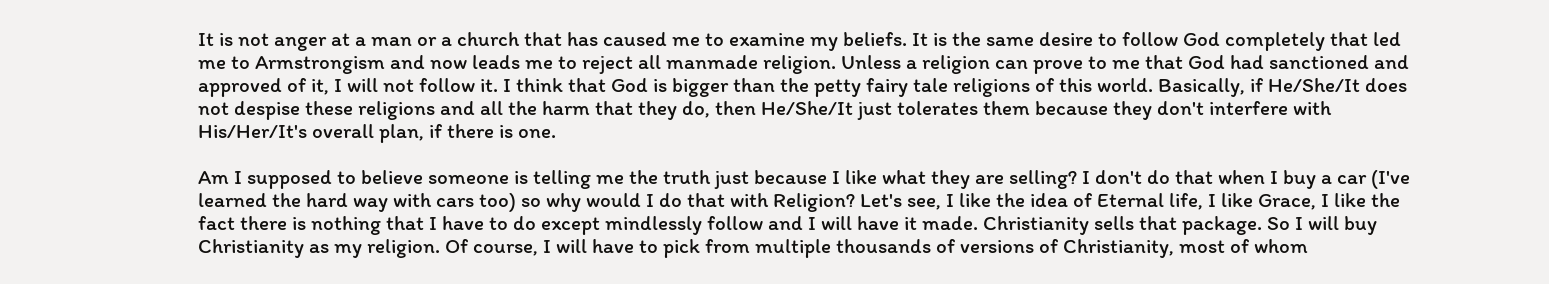It is not anger at a man or a church that has caused me to examine my beliefs. It is the same desire to follow God completely that led me to Armstrongism and now leads me to reject all manmade religion. Unless a religion can prove to me that God had sanctioned and approved of it, I will not follow it. I think that God is bigger than the petty fairy tale religions of this world. Basically, if He/She/It does not despise these religions and all the harm that they do, then He/She/It just tolerates them because they don't interfere with His/Her/It's overall plan, if there is one.

Am I supposed to believe someone is telling me the truth just because I like what they are selling? I don't do that when I buy a car (I've learned the hard way with cars too) so why would I do that with Religion? Let's see, I like the idea of Eternal life, I like Grace, I like the fact there is nothing that I have to do except mindlessly follow and I will have it made. Christianity sells that package. So I will buy Christianity as my religion. Of course, I will have to pick from multiple thousands of versions of Christianity, most of whom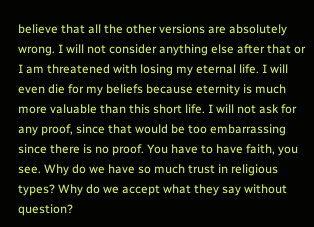believe that all the other versions are absolutely wrong. I will not consider anything else after that or I am threatened with losing my eternal life. I will even die for my beliefs because eternity is much more valuable than this short life. I will not ask for any proof, since that would be too embarrassing since there is no proof. You have to have faith, you see. Why do we have so much trust in religious types? Why do we accept what they say without question?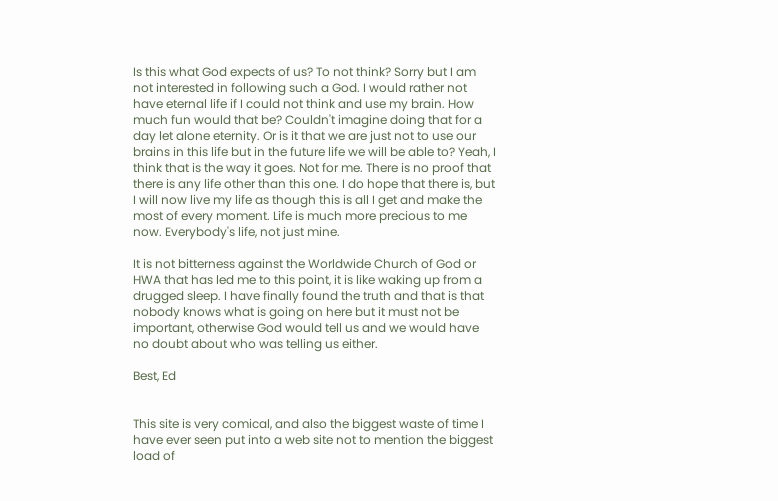Is this what God expects of us? To not think? Sorry but I am not interested in following such a God. I would rather not have eternal life if I could not think and use my brain. How much fun would that be? Couldn't imagine doing that for a day let alone eternity. Or is it that we are just not to use our brains in this life but in the future life we will be able to? Yeah, I think that is the way it goes. Not for me. There is no proof that there is any life other than this one. I do hope that there is, but I will now live my life as though this is all I get and make the most of every moment. Life is much more precious to me now. Everybody's life, not just mine.

It is not bitterness against the Worldwide Church of God or HWA that has led me to this point, it is like waking up from a drugged sleep. I have finally found the truth and that is that nobody knows what is going on here but it must not be important, otherwise God would tell us and we would have no doubt about who was telling us either.

Best, Ed


This site is very comical, and also the biggest waste of time I have ever seen put into a web site not to mention the biggest load of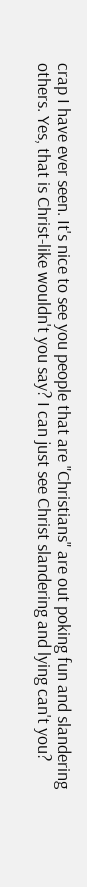crap I have ever seen. It's nice to see you people that are "Christians" are out poking fun and slandering others. Yes, that is Christ-like wouldn't you say? I can just see Christ slandering and lying can't you?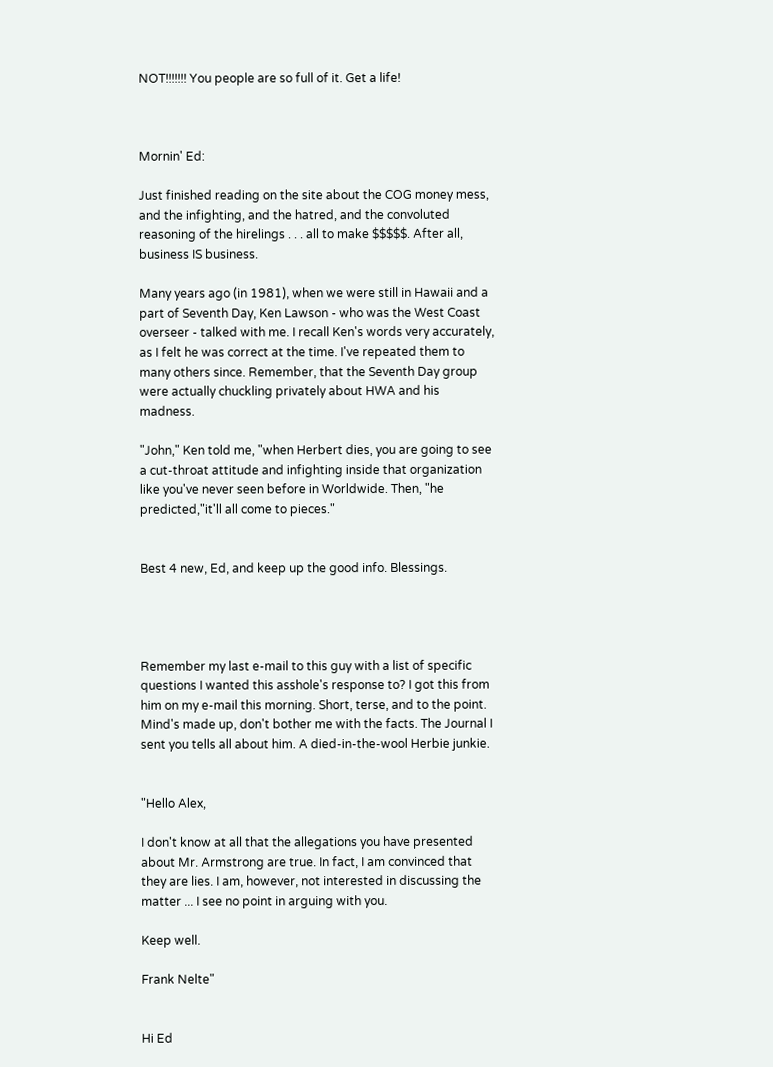NOT!!!!!!! You people are so full of it. Get a life!



Mornin' Ed:

Just finished reading on the site about the COG money mess, and the infighting, and the hatred, and the convoluted reasoning of the hirelings . . . all to make $$$$$. After all, business IS business.

Many years ago (in 1981), when we were still in Hawaii and a part of Seventh Day, Ken Lawson - who was the West Coast overseer - talked with me. I recall Ken's words very accurately, as I felt he was correct at the time. I've repeated them to many others since. Remember, that the Seventh Day group were actually chuckling privately about HWA and his madness.

"John," Ken told me, "when Herbert dies, you are going to see a cut-throat attitude and infighting inside that organization like you've never seen before in Worldwide. Then, "he predicted,"it'll all come to pieces."


Best 4 new, Ed, and keep up the good info. Blessings.




Remember my last e-mail to this guy with a list of specific questions I wanted this asshole's response to? I got this from him on my e-mail this morning. Short, terse, and to the point. Mind's made up, don't bother me with the facts. The Journal I sent you tells all about him. A died-in-the-wool Herbie junkie.


"Hello Alex,

I don't know at all that the allegations you have presented about Mr. Armstrong are true. In fact, I am convinced that they are lies. I am, however, not interested in discussing the matter ... I see no point in arguing with you.

Keep well.

Frank Nelte"


Hi Ed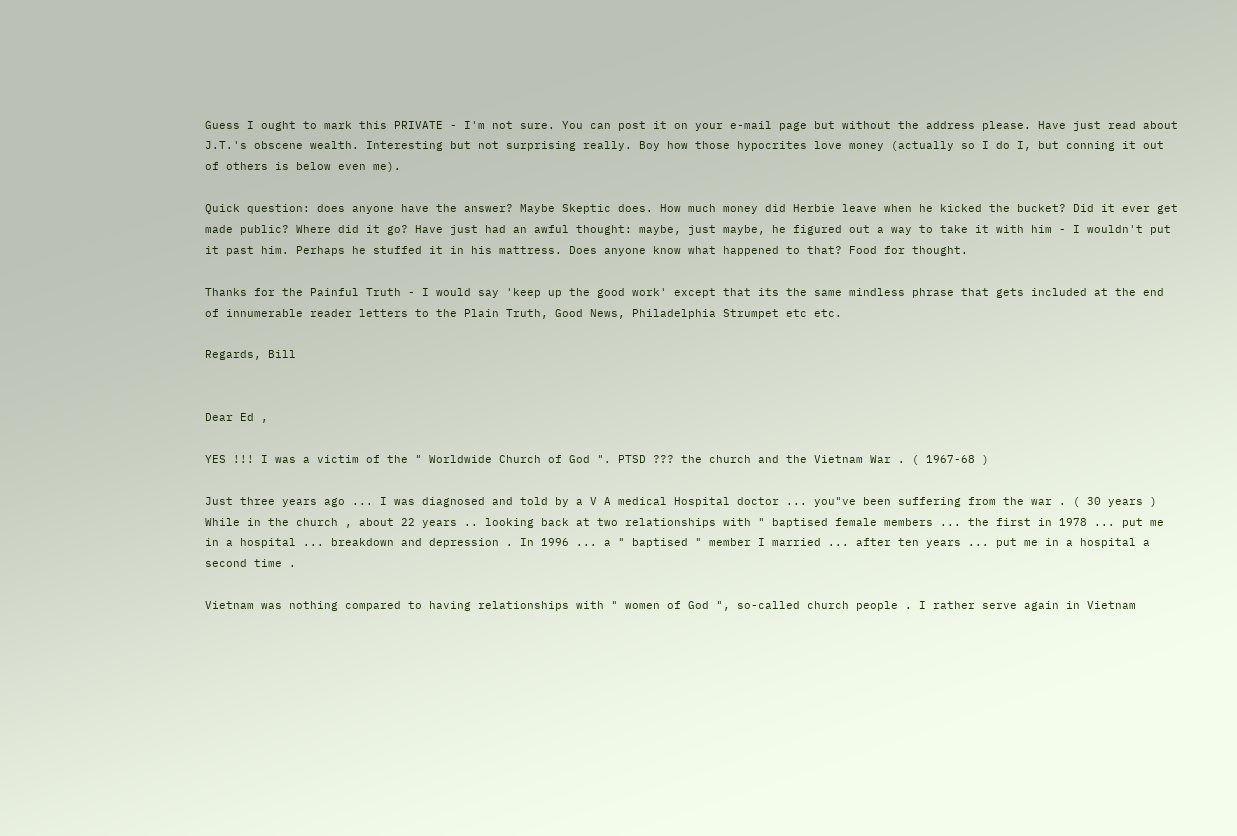Guess I ought to mark this PRIVATE - I'm not sure. You can post it on your e-mail page but without the address please. Have just read about J.T.'s obscene wealth. Interesting but not surprising really. Boy how those hypocrites love money (actually so I do I, but conning it out of others is below even me).

Quick question: does anyone have the answer? Maybe Skeptic does. How much money did Herbie leave when he kicked the bucket? Did it ever get made public? Where did it go? Have just had an awful thought: maybe, just maybe, he figured out a way to take it with him - I wouldn't put it past him. Perhaps he stuffed it in his mattress. Does anyone know what happened to that? Food for thought.

Thanks for the Painful Truth - I would say 'keep up the good work' except that its the same mindless phrase that gets included at the end of innumerable reader letters to the Plain Truth, Good News, Philadelphia Strumpet etc etc.

Regards, Bill


Dear Ed ,

YES !!! I was a victim of the " Worldwide Church of God ". PTSD ??? the church and the Vietnam War . ( 1967-68 )

Just three years ago ... I was diagnosed and told by a V A medical Hospital doctor ... you"ve been suffering from the war . ( 30 years ) While in the church , about 22 years .. looking back at two relationships with " baptised female members ... the first in 1978 ... put me in a hospital ... breakdown and depression . In 1996 ... a " baptised " member I married ... after ten years ... put me in a hospital a second time .

Vietnam was nothing compared to having relationships with " women of God ", so-called church people . I rather serve again in Vietnam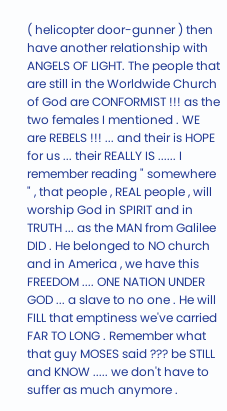( helicopter door-gunner ) then have another relationship with ANGELS OF LIGHT. The people that are still in the Worldwide Church of God are CONFORMIST !!! as the two females I mentioned . WE are REBELS !!! ... and their is HOPE for us ... their REALLY IS ...... I remember reading " somewhere " , that people , REAL people , will worship God in SPIRIT and in TRUTH ... as the MAN from Galilee DID . He belonged to NO church and in America , we have this FREEDOM .... ONE NATION UNDER GOD ... a slave to no one . He will FILL that emptiness we've carried FAR TO LONG . Remember what that guy MOSES said ??? be STILL and KNOW ..... we don't have to suffer as much anymore .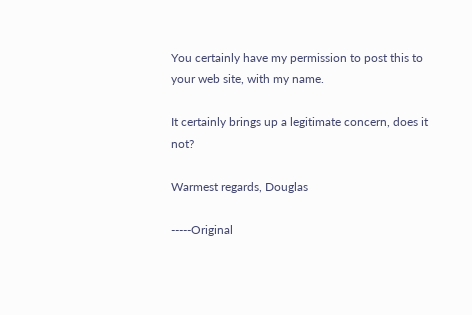You certainly have my permission to post this to your web site, with my name.

It certainly brings up a legitimate concern, does it not?

Warmest regards, Douglas

-----Original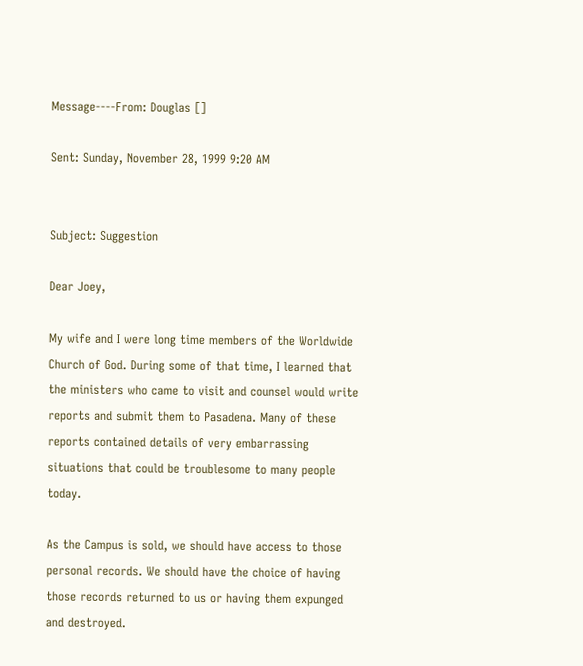Message----From: Douglas []

Sent: Sunday, November 28, 1999 9:20 AM


Subject: Suggestion

Dear Joey,

My wife and I were long time members of the Worldwide Church of God. During some of that time, I learned that the ministers who came to visit and counsel would write reports and submit them to Pasadena. Many of these reports contained details of very embarrassing situations that could be troublesome to many people today.

As the Campus is sold, we should have access to those personal records. We should have the choice of having those records returned to us or having them expunged and destroyed.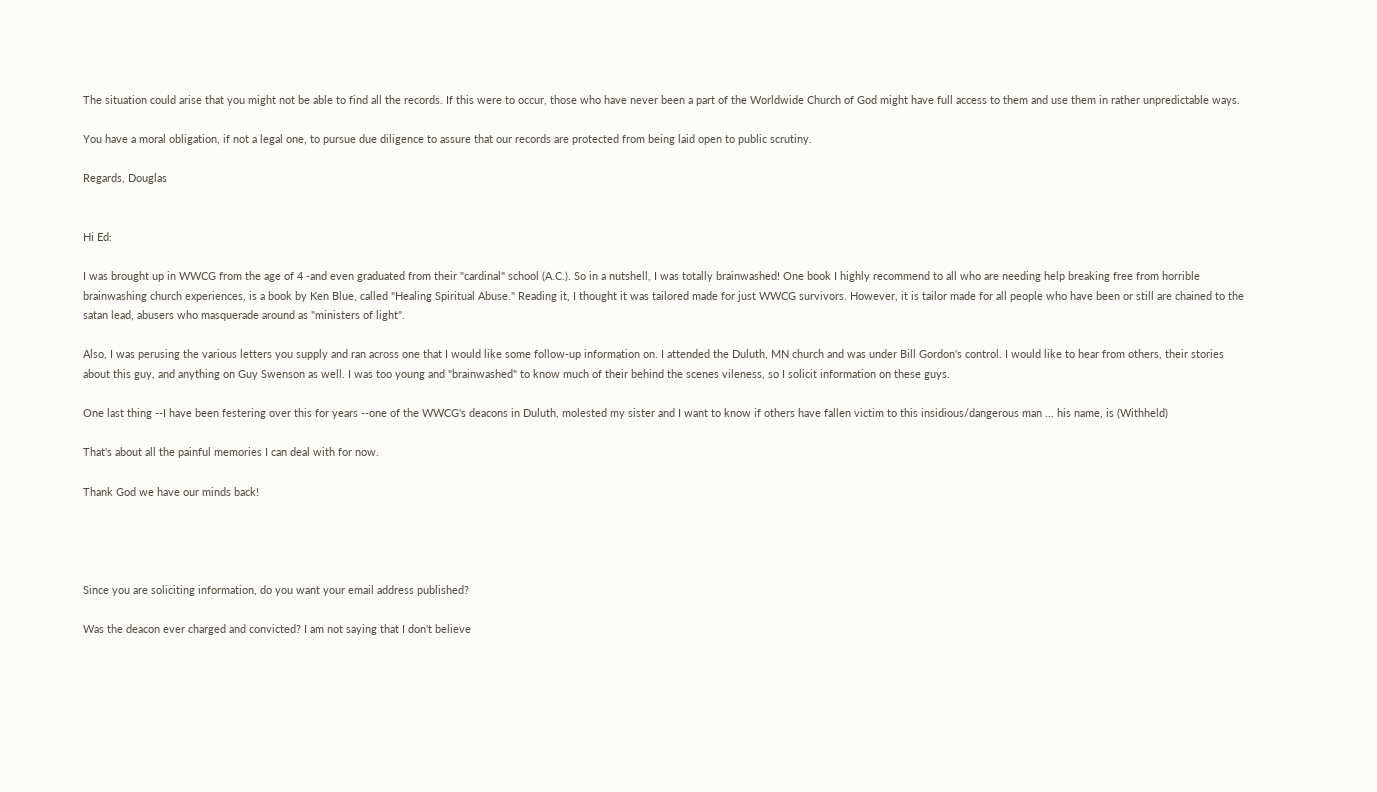The situation could arise that you might not be able to find all the records. If this were to occur, those who have never been a part of the Worldwide Church of God might have full access to them and use them in rather unpredictable ways.

You have a moral obligation, if not a legal one, to pursue due diligence to assure that our records are protected from being laid open to public scrutiny.

Regards, Douglas


Hi Ed:

I was brought up in WWCG from the age of 4 -and even graduated from their "cardinal" school (A.C.). So in a nutshell, I was totally brainwashed! One book I highly recommend to all who are needing help breaking free from horrible brainwashing church experiences, is a book by Ken Blue, called "Healing Spiritual Abuse." Reading it, I thought it was tailored made for just WWCG survivors. However, it is tailor made for all people who have been or still are chained to the satan lead, abusers who masquerade around as "ministers of light".

Also, I was perusing the various letters you supply and ran across one that I would like some follow-up information on. I attended the Duluth, MN church and was under Bill Gordon's control. I would like to hear from others, their stories about this guy, and anything on Guy Swenson as well. I was too young and "brainwashed" to know much of their behind the scenes vileness, so I solicit information on these guys.

One last thing --I have been festering over this for years --one of the WWCG's deacons in Duluth, molested my sister and I want to know if others have fallen victim to this insidious/dangerous man ... his name, is (Withheld)

That's about all the painful memories I can deal with for now.

Thank God we have our minds back!




Since you are soliciting information, do you want your email address published?

Was the deacon ever charged and convicted? I am not saying that I don't believe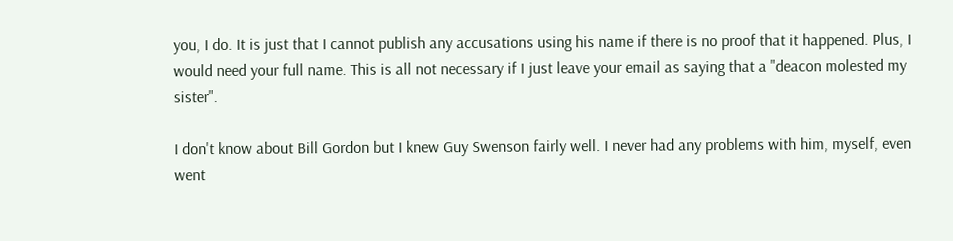you, I do. It is just that I cannot publish any accusations using his name if there is no proof that it happened. Plus, I would need your full name. This is all not necessary if I just leave your email as saying that a "deacon molested my sister".

I don't know about Bill Gordon but I knew Guy Swenson fairly well. I never had any problems with him, myself, even went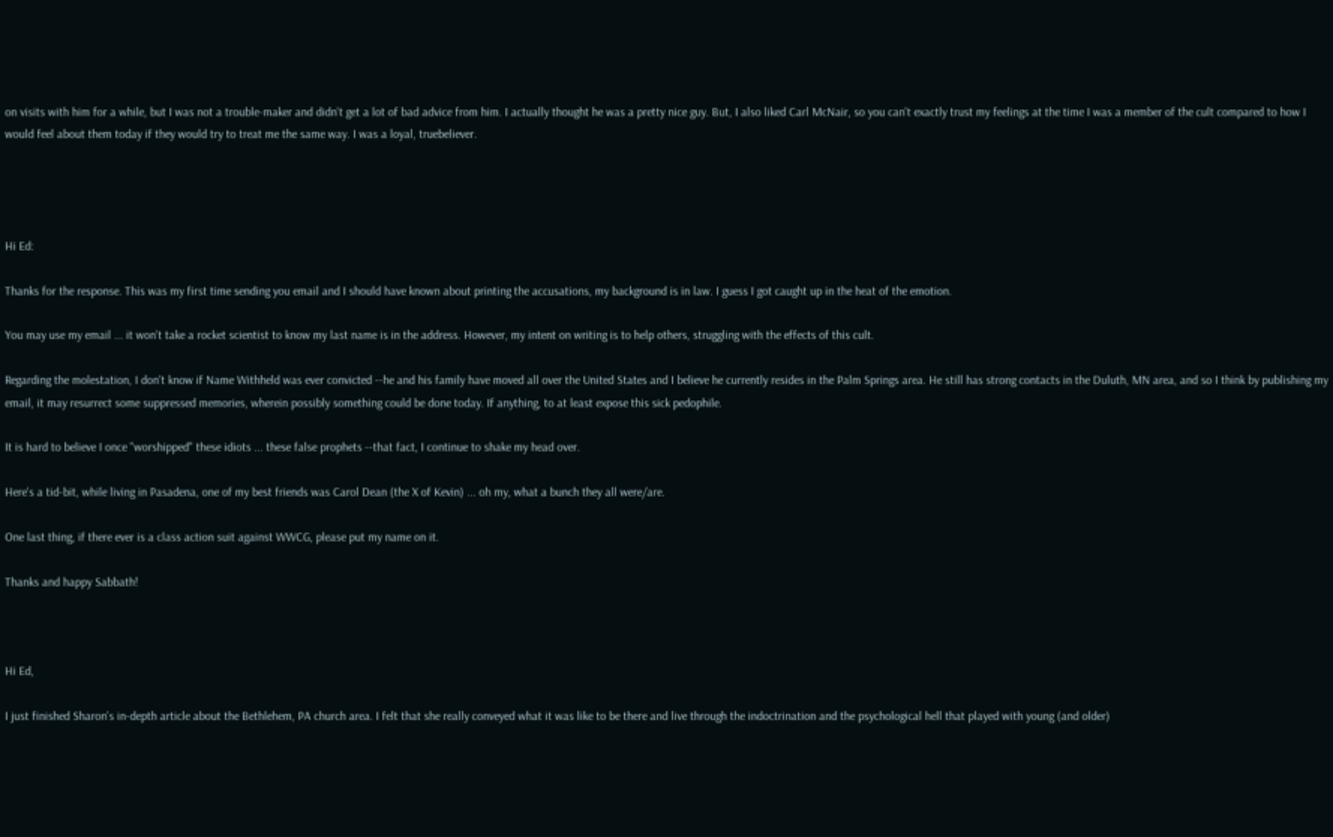on visits with him for a while, but I was not a trouble-maker and didn't get a lot of bad advice from him. I actually thought he was a pretty nice guy. But, I also liked Carl McNair, so you can't exactly trust my feelings at the time I was a member of the cult compared to how I would feel about them today if they would try to treat me the same way. I was a loyal, truebeliever.




Hi Ed:

Thanks for the response. This was my first time sending you email and I should have known about printing the accusations, my background is in law. I guess I got caught up in the heat of the emotion.

You may use my email ... it won't take a rocket scientist to know my last name is in the address. However, my intent on writing is to help others, struggling with the effects of this cult.

Regarding the molestation, I don't know if Name Withheld was ever convicted --he and his family have moved all over the United States and I believe he currently resides in the Palm Springs area. He still has strong contacts in the Duluth, MN area, and so I think by publishing my email, it may resurrect some suppressed memories, wherein possibly something could be done today. If anything, to at least expose this sick pedophile.

It is hard to believe I once "worshipped" these idiots ... these false prophets --that fact, I continue to shake my head over.

Here's a tid-bit, while living in Pasadena, one of my best friends was Carol Dean (the X of Kevin) ... oh my, what a bunch they all were/are.

One last thing, if there ever is a class action suit against WWCG, please put my name on it.

Thanks and happy Sabbath!



Hi Ed,

I just finished Sharon's in-depth article about the Bethlehem, PA church area. I felt that she really conveyed what it was like to be there and live through the indoctrination and the psychological hell that played with young (and older)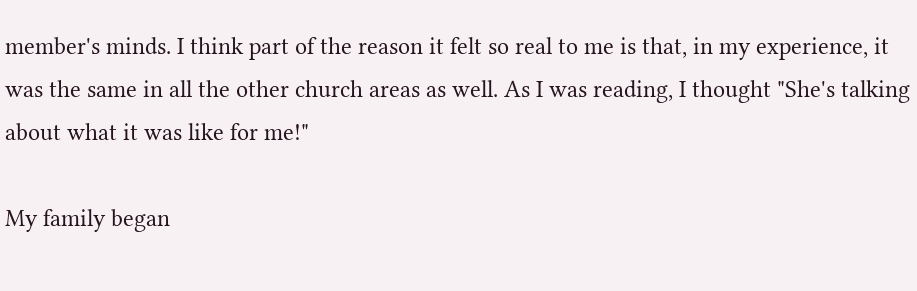member's minds. I think part of the reason it felt so real to me is that, in my experience, it was the same in all the other church areas as well. As I was reading, I thought "She's talking about what it was like for me!"

My family began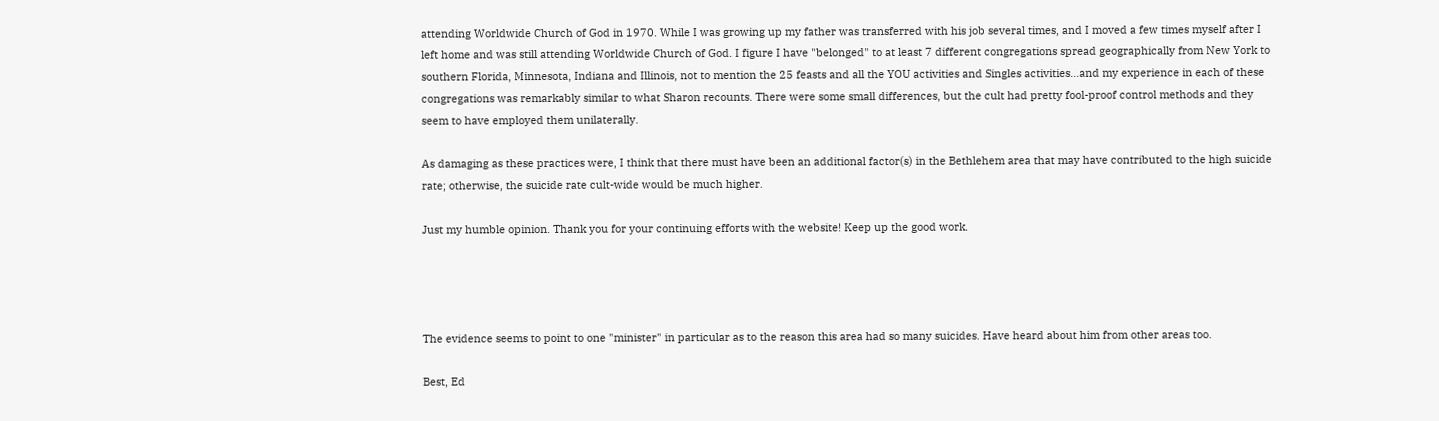attending Worldwide Church of God in 1970. While I was growing up my father was transferred with his job several times, and I moved a few times myself after I left home and was still attending Worldwide Church of God. I figure I have "belonged" to at least 7 different congregations spread geographically from New York to southern Florida, Minnesota, Indiana and Illinois, not to mention the 25 feasts and all the YOU activities and Singles activities...and my experience in each of these congregations was remarkably similar to what Sharon recounts. There were some small differences, but the cult had pretty fool-proof control methods and they seem to have employed them unilaterally.

As damaging as these practices were, I think that there must have been an additional factor(s) in the Bethlehem area that may have contributed to the high suicide rate; otherwise, the suicide rate cult-wide would be much higher.

Just my humble opinion. Thank you for your continuing efforts with the website! Keep up the good work.




The evidence seems to point to one "minister" in particular as to the reason this area had so many suicides. Have heard about him from other areas too.

Best, Ed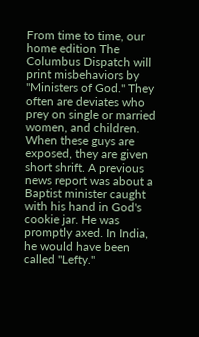From time to time, our home edition The Columbus Dispatch will print misbehaviors by "Ministers of God." They often are deviates who prey on single or married women, and children. When these guys are exposed, they are given short shrift. A previous news report was about a Baptist minister caught with his hand in God's cookie jar. He was promptly axed. In India, he would have been called "Lefty."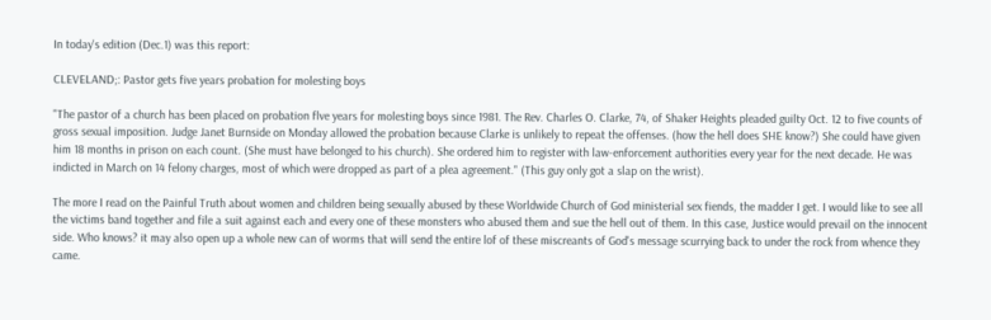In today's edition (Dec.1) was this report:

CLEVELAND;: Pastor gets five years probation for molesting boys

"The pastor of a church has been placed on probation flve years for molesting boys since 1981. The Rev. Charles O. Clarke, 74, of Shaker Heights pleaded guilty Oct. 12 to five counts of gross sexual imposition. Judge Janet Burnside on Monday allowed the probation because Clarke is unlikely to repeat the offenses. (how the hell does SHE know?) She could have given him 18 months in prison on each count. (She must have belonged to his church). She ordered him to register with law-enforcement authorities every year for the next decade. He was indicted in March on 14 felony charges, most of which were dropped as part of a plea agreement." (This guy only got a slap on the wrist).

The more I read on the Painful Truth about women and children being sexually abused by these Worldwide Church of God ministerial sex fiends, the madder I get. I would like to see all the victims band together and file a suit against each and every one of these monsters who abused them and sue the hell out of them. In this case, Justice would prevail on the innocent side. Who knows? it may also open up a whole new can of worms that will send the entire lof of these miscreants of God's message scurrying back to under the rock from whence they came.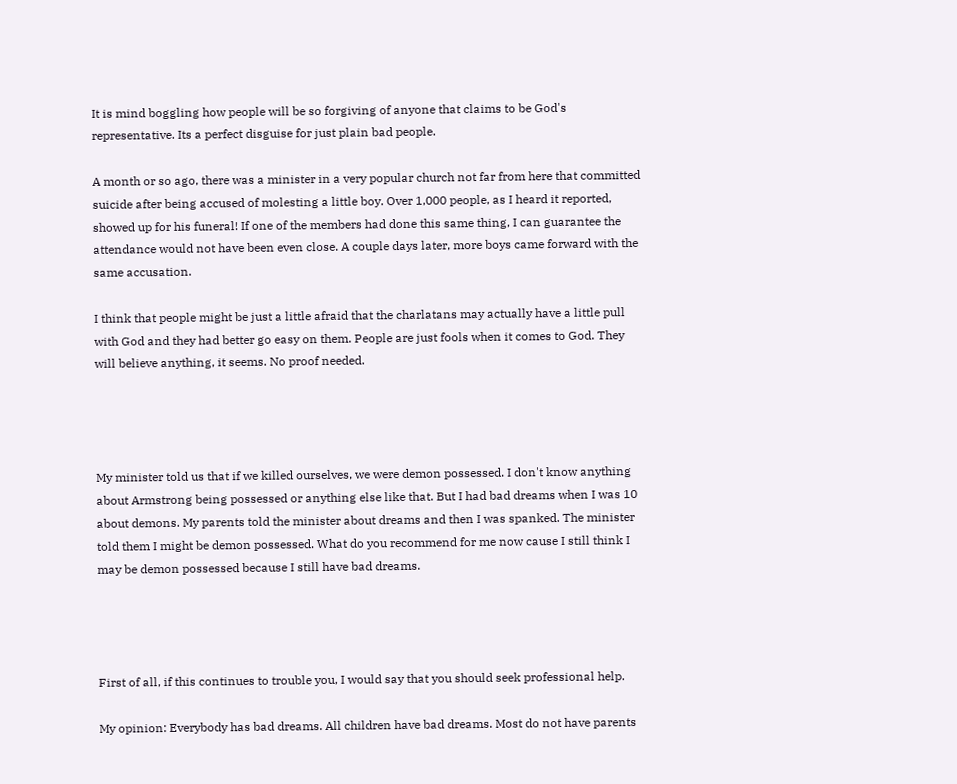It is mind boggling how people will be so forgiving of anyone that claims to be God's representative. Its a perfect disguise for just plain bad people.

A month or so ago, there was a minister in a very popular church not far from here that committed suicide after being accused of molesting a little boy. Over 1,000 people, as I heard it reported, showed up for his funeral! If one of the members had done this same thing, I can guarantee the attendance would not have been even close. A couple days later, more boys came forward with the same accusation.

I think that people might be just a little afraid that the charlatans may actually have a little pull with God and they had better go easy on them. People are just fools when it comes to God. They will believe anything, it seems. No proof needed.




My minister told us that if we killed ourselves, we were demon possessed. I don't know anything about Armstrong being possessed or anything else like that. But I had bad dreams when I was 10 about demons. My parents told the minister about dreams and then I was spanked. The minister told them I might be demon possessed. What do you recommend for me now cause I still think I may be demon possessed because I still have bad dreams.




First of all, if this continues to trouble you, I would say that you should seek professional help.

My opinion: Everybody has bad dreams. All children have bad dreams. Most do not have parents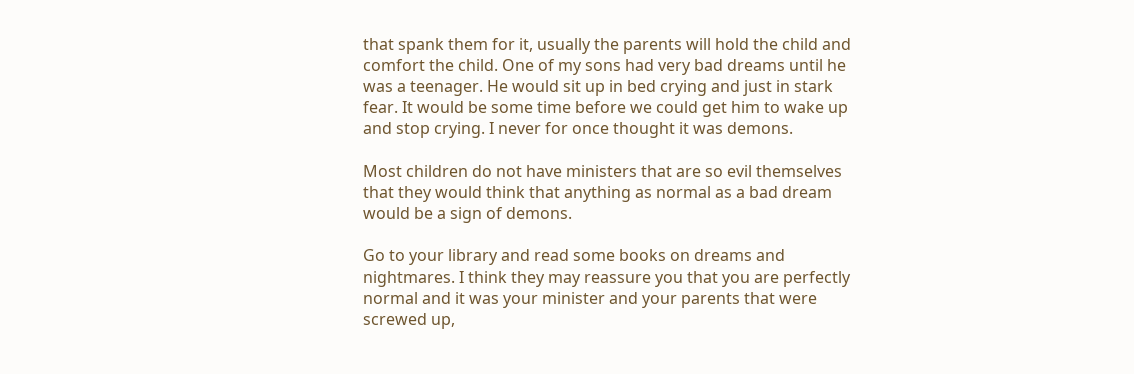that spank them for it, usually the parents will hold the child and comfort the child. One of my sons had very bad dreams until he was a teenager. He would sit up in bed crying and just in stark fear. It would be some time before we could get him to wake up and stop crying. I never for once thought it was demons.

Most children do not have ministers that are so evil themselves that they would think that anything as normal as a bad dream would be a sign of demons.

Go to your library and read some books on dreams and nightmares. I think they may reassure you that you are perfectly normal and it was your minister and your parents that were screwed up,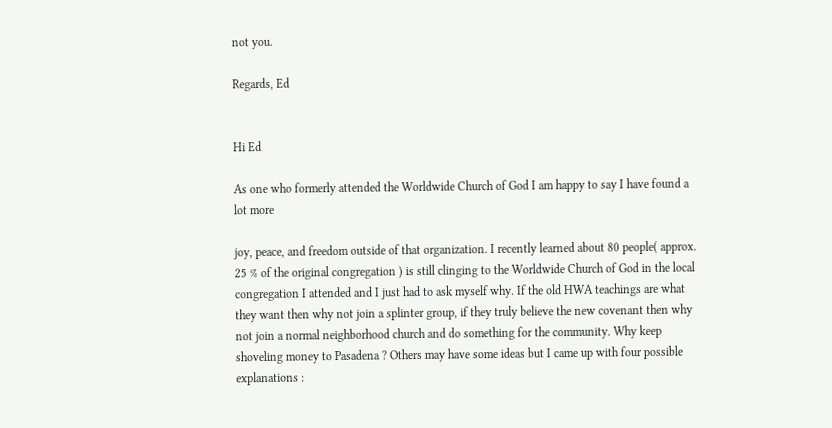not you.

Regards, Ed


Hi Ed

As one who formerly attended the Worldwide Church of God I am happy to say I have found a lot more

joy, peace, and freedom outside of that organization. I recently learned about 80 people( approx. 25 % of the original congregation ) is still clinging to the Worldwide Church of God in the local congregation I attended and I just had to ask myself why. If the old HWA teachings are what they want then why not join a splinter group, if they truly believe the new covenant then why not join a normal neighborhood church and do something for the community. Why keep shoveling money to Pasadena ? Others may have some ideas but I came up with four possible explanations :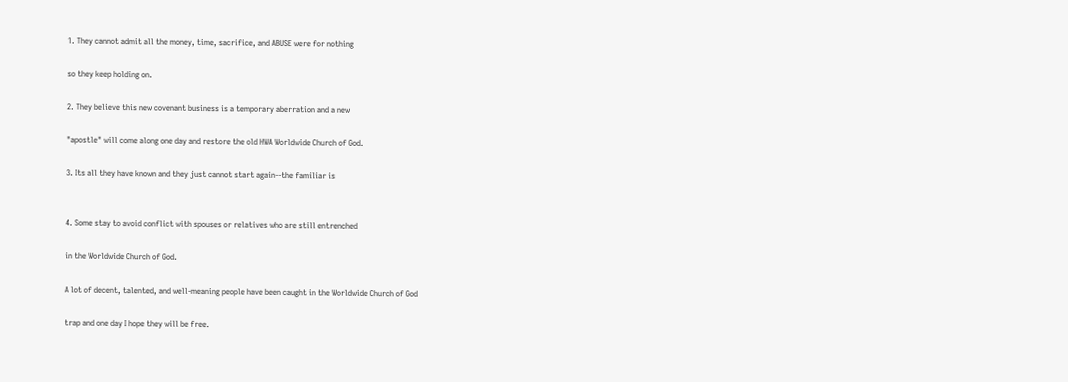1. They cannot admit all the money, time, sacrifice, and ABUSE were for nothing

so they keep holding on.

2. They believe this new covenant business is a temporary aberration and a new

"apostle" will come along one day and restore the old HWA Worldwide Church of God.

3. Its all they have known and they just cannot start again--the familiar is


4. Some stay to avoid conflict with spouses or relatives who are still entrenched

in the Worldwide Church of God.

A lot of decent, talented, and well-meaning people have been caught in the Worldwide Church of God

trap and one day I hope they will be free.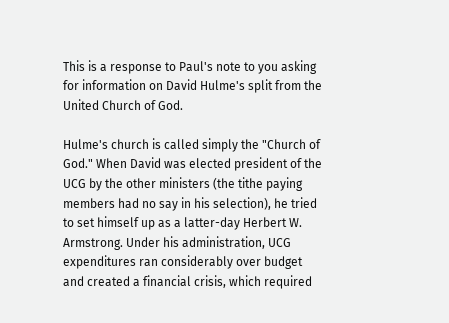This is a response to Paul's note to you asking for information on David Hulme's split from the United Church of God.

Hulme's church is called simply the "Church of God." When David was elected president of the UCG by the other ministers (the tithe paying members had no say in his selection), he tried to set himself up as a latter-day Herbert W. Armstrong. Under his administration, UCG expenditures ran considerably over budget and created a financial crisis, which required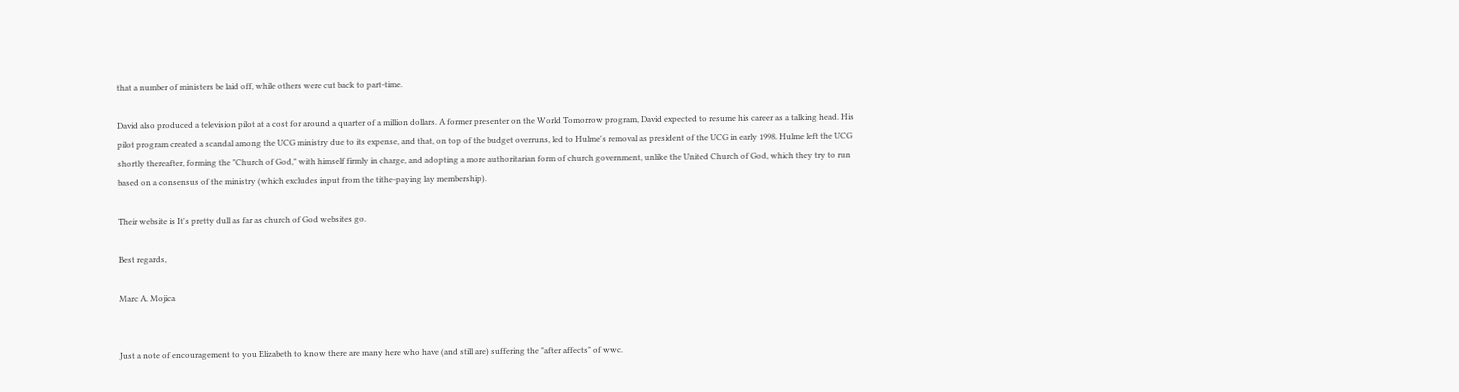that a number of ministers be laid off, while others were cut back to part-time.

David also produced a television pilot at a cost for around a quarter of a million dollars. A former presenter on the World Tomorrow program, David expected to resume his career as a talking head. His pilot program created a scandal among the UCG ministry due to its expense, and that, on top of the budget overruns, led to Hulme's removal as president of the UCG in early 1998. Hulme left the UCG shortly thereafter, forming the "Church of God," with himself firmly in charge, and adopting a more authoritarian form of church government, unlike the United Church of God, which they try to run based on a consensus of the ministry (which excludes input from the tithe-paying lay membership).

Their website is It's pretty dull as far as church of God websites go.

Best regards,

Marc A. Mojica


Just a note of encouragement to you Elizabeth to know there are many here who have (and still are) suffering the "after affects" of wwc.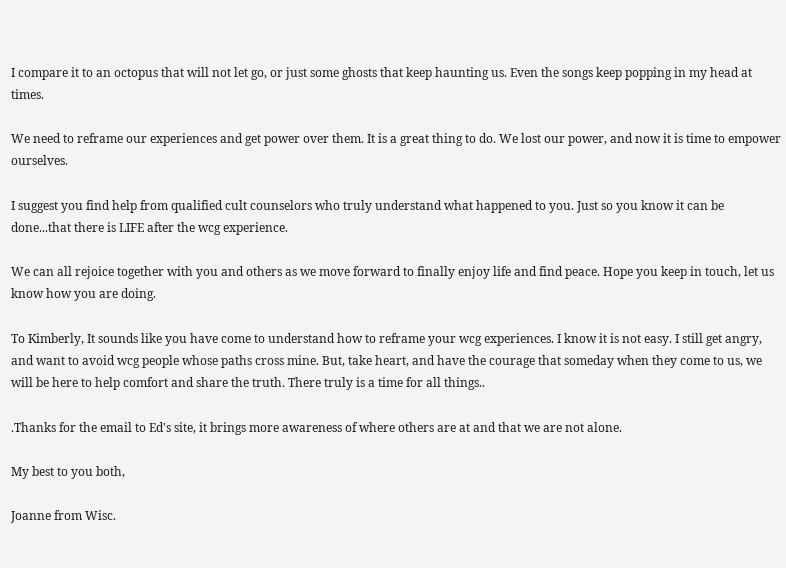I compare it to an octopus that will not let go, or just some ghosts that keep haunting us. Even the songs keep popping in my head at times.

We need to reframe our experiences and get power over them. It is a great thing to do. We lost our power, and now it is time to empower ourselves.

I suggest you find help from qualified cult counselors who truly understand what happened to you. Just so you know it can be done...that there is LIFE after the wcg experience.

We can all rejoice together with you and others as we move forward to finally enjoy life and find peace. Hope you keep in touch, let us know how you are doing.

To Kimberly, It sounds like you have come to understand how to reframe your wcg experiences. I know it is not easy. I still get angry, and want to avoid wcg people whose paths cross mine. But, take heart, and have the courage that someday when they come to us, we will be here to help comfort and share the truth. There truly is a time for all things..

.Thanks for the email to Ed's site, it brings more awareness of where others are at and that we are not alone.

My best to you both,

Joanne from Wisc.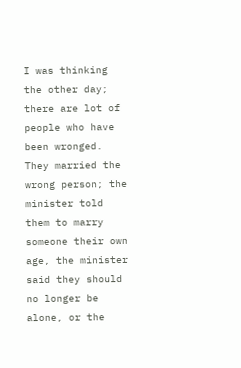I was thinking the other day; there are lot of people who have been wronged. They married the wrong person; the minister told them to marry someone their own age, the minister said they should no longer be alone, or the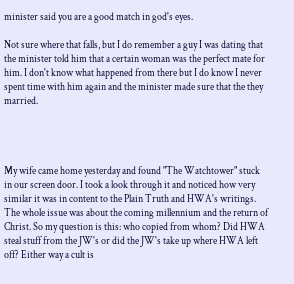minister said you are a good match in god's eyes.

Not sure where that falls, but I do remember a guy I was dating that the minister told him that a certain woman was the perfect mate for him. I don't know what happened from there but I do know I never spent time with him again and the minister made sure that the they married.




My wife came home yesterday and found "The Watchtower" stuck in our screen door. I took a look through it and noticed how very similar it was in content to the Plain Truth and HWA's writings. The whole issue was about the coming millennium and the return of Christ. So my question is this: who copied from whom? Did HWA steal stuff from the JW's or did the JW's take up where HWA left off? Either way a cult is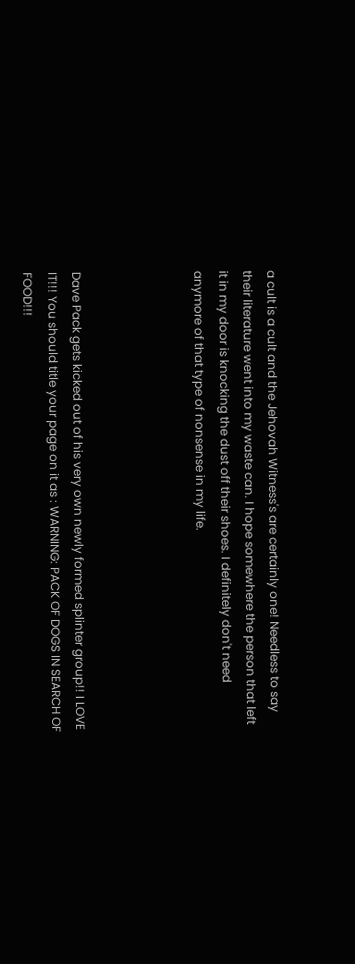a cult is a cult and the Jehovah Witness's are certainly one! Needless to say their literature went into my waste can. I hope somewhere the person that left it in my door is knocking the dust off their shoes. I definitely don't need anymore of that type of nonsense in my life.




Dave Pack gets kicked out of his very own newly formed splinter group!! I LOVE IT!!! You should title your page on it as : WARNING: PACK OF DOGS IN SEARCH OF FOOD!!!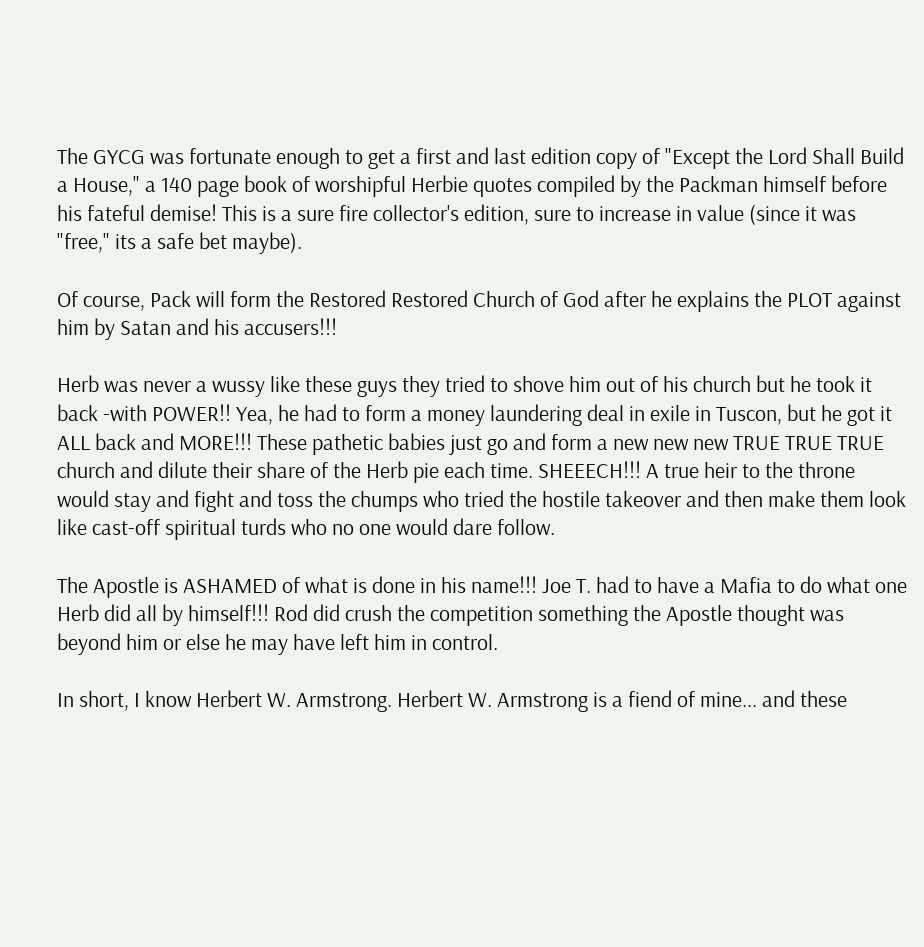The GYCG was fortunate enough to get a first and last edition copy of "Except the Lord Shall Build a House," a 140 page book of worshipful Herbie quotes compiled by the Packman himself before his fateful demise! This is a sure fire collector's edition, sure to increase in value (since it was "free," its a safe bet maybe).

Of course, Pack will form the Restored Restored Church of God after he explains the PLOT against him by Satan and his accusers!!!

Herb was never a wussy like these guys they tried to shove him out of his church but he took it back -with POWER!! Yea, he had to form a money laundering deal in exile in Tuscon, but he got it ALL back and MORE!!! These pathetic babies just go and form a new new new TRUE TRUE TRUE church and dilute their share of the Herb pie each time. SHEEECH!!! A true heir to the throne would stay and fight and toss the chumps who tried the hostile takeover and then make them look like cast-off spiritual turds who no one would dare follow.

The Apostle is ASHAMED of what is done in his name!!! Joe T. had to have a Mafia to do what one Herb did all by himself!!! Rod did crush the competition something the Apostle thought was beyond him or else he may have left him in control.

In short, I know Herbert W. Armstrong. Herbert W. Armstrong is a fiend of mine... and these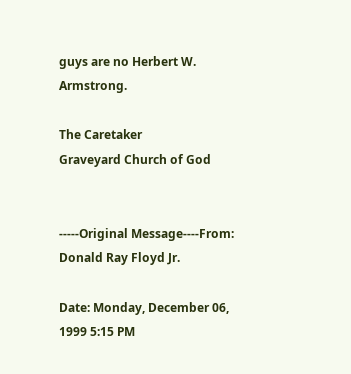guys are no Herbert W. Armstrong.

The Caretaker
Graveyard Church of God


-----Original Message----From: Donald Ray Floyd Jr.

Date: Monday, December 06, 1999 5:15 PM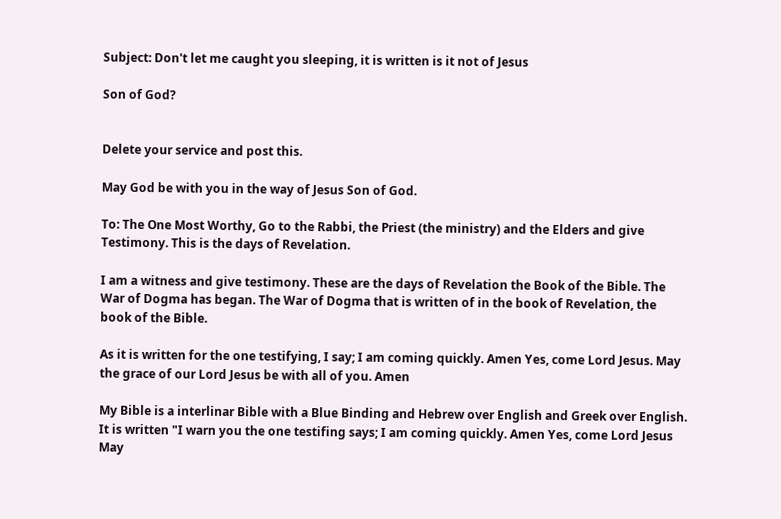Subject: Don't let me caught you sleeping, it is written is it not of Jesus

Son of God?


Delete your service and post this.

May God be with you in the way of Jesus Son of God.

To: The One Most Worthy, Go to the Rabbi, the Priest (the ministry) and the Elders and give Testimony. This is the days of Revelation.

I am a witness and give testimony. These are the days of Revelation the Book of the Bible. The War of Dogma has began. The War of Dogma that is written of in the book of Revelation, the book of the Bible.

As it is written for the one testifying, I say; I am coming quickly. Amen Yes, come Lord Jesus. May the grace of our Lord Jesus be with all of you. Amen

My Bible is a interlinar Bible with a Blue Binding and Hebrew over English and Greek over English. It is written "I warn you the one testifing says; I am coming quickly. Amen Yes, come Lord Jesus May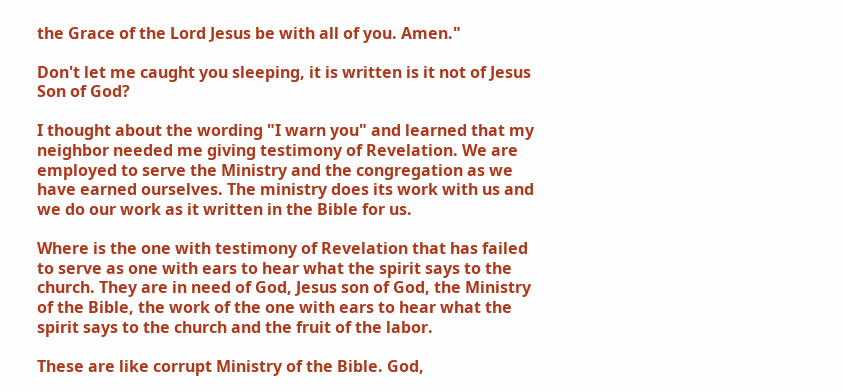the Grace of the Lord Jesus be with all of you. Amen."

Don't let me caught you sleeping, it is written is it not of Jesus Son of God?

I thought about the wording "I warn you" and learned that my neighbor needed me giving testimony of Revelation. We are employed to serve the Ministry and the congregation as we have earned ourselves. The ministry does its work with us and we do our work as it written in the Bible for us.

Where is the one with testimony of Revelation that has failed to serve as one with ears to hear what the spirit says to the church. They are in need of God, Jesus son of God, the Ministry of the Bible, the work of the one with ears to hear what the spirit says to the church and the fruit of the labor.

These are like corrupt Ministry of the Bible. God,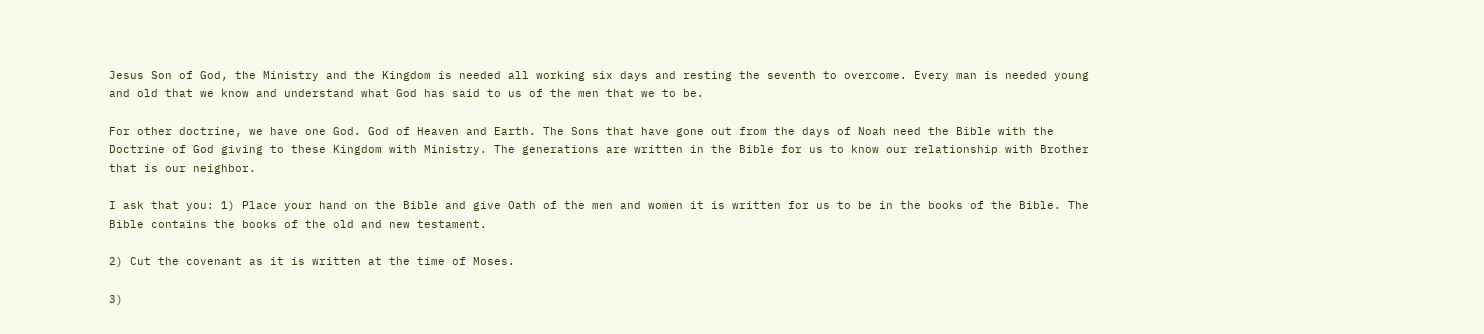Jesus Son of God, the Ministry and the Kingdom is needed all working six days and resting the seventh to overcome. Every man is needed young and old that we know and understand what God has said to us of the men that we to be.

For other doctrine, we have one God. God of Heaven and Earth. The Sons that have gone out from the days of Noah need the Bible with the Doctrine of God giving to these Kingdom with Ministry. The generations are written in the Bible for us to know our relationship with Brother that is our neighbor.

I ask that you: 1) Place your hand on the Bible and give Oath of the men and women it is written for us to be in the books of the Bible. The Bible contains the books of the old and new testament.

2) Cut the covenant as it is written at the time of Moses.

3)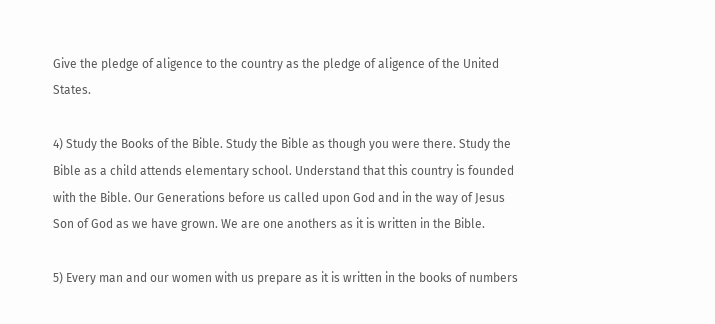Give the pledge of aligence to the country as the pledge of aligence of the United States.

4) Study the Books of the Bible. Study the Bible as though you were there. Study the Bible as a child attends elementary school. Understand that this country is founded with the Bible. Our Generations before us called upon God and in the way of Jesus Son of God as we have grown. We are one anothers as it is written in the Bible.

5) Every man and our women with us prepare as it is written in the books of numbers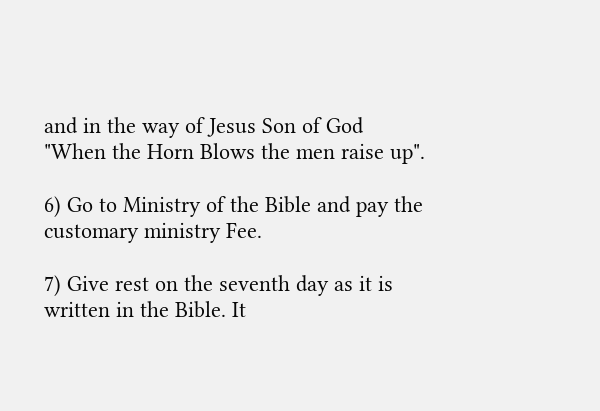and in the way of Jesus Son of God "When the Horn Blows the men raise up".

6) Go to Ministry of the Bible and pay the customary ministry Fee.

7) Give rest on the seventh day as it is written in the Bible. It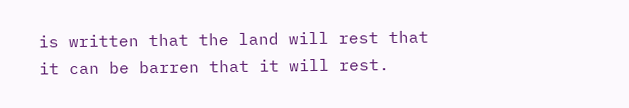is written that the land will rest that it can be barren that it will rest.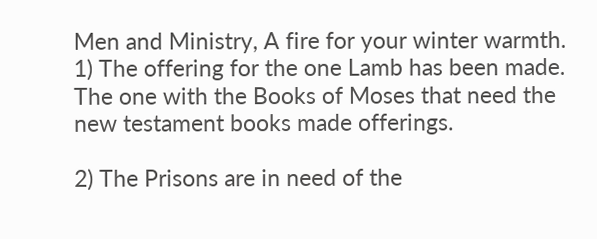Men and Ministry, A fire for your winter warmth. 1) The offering for the one Lamb has been made. The one with the Books of Moses that need the new testament books made offerings.

2) The Prisons are in need of the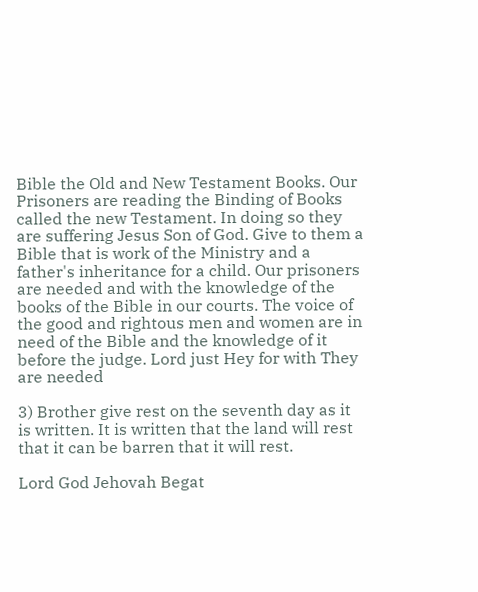Bible the Old and New Testament Books. Our Prisoners are reading the Binding of Books called the new Testament. In doing so they are suffering Jesus Son of God. Give to them a Bible that is work of the Ministry and a father's inheritance for a child. Our prisoners are needed and with the knowledge of the books of the Bible in our courts. The voice of the good and rightous men and women are in need of the Bible and the knowledge of it before the judge. Lord just Hey for with They are needed

3) Brother give rest on the seventh day as it is written. It is written that the land will rest that it can be barren that it will rest.

Lord God Jehovah Begat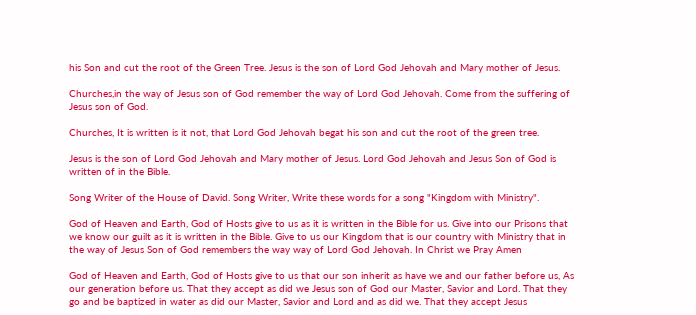his Son and cut the root of the Green Tree. Jesus is the son of Lord God Jehovah and Mary mother of Jesus.

Churches,in the way of Jesus son of God remember the way of Lord God Jehovah. Come from the suffering of Jesus son of God.

Churches, It is written is it not, that Lord God Jehovah begat his son and cut the root of the green tree.

Jesus is the son of Lord God Jehovah and Mary mother of Jesus. Lord God Jehovah and Jesus Son of God is written of in the Bible.

Song Writer of the House of David. Song Writer, Write these words for a song "Kingdom with Ministry".

God of Heaven and Earth, God of Hosts give to us as it is written in the Bible for us. Give into our Prisons that we know our guilt as it is written in the Bible. Give to us our Kingdom that is our country with Ministry that in the way of Jesus Son of God remembers the way way of Lord God Jehovah. In Christ we Pray Amen

God of Heaven and Earth, God of Hosts give to us that our son inherit as have we and our father before us, As our generation before us. That they accept as did we Jesus son of God our Master, Savior and Lord. That they go and be baptized in water as did our Master, Savior and Lord and as did we. That they accept Jesus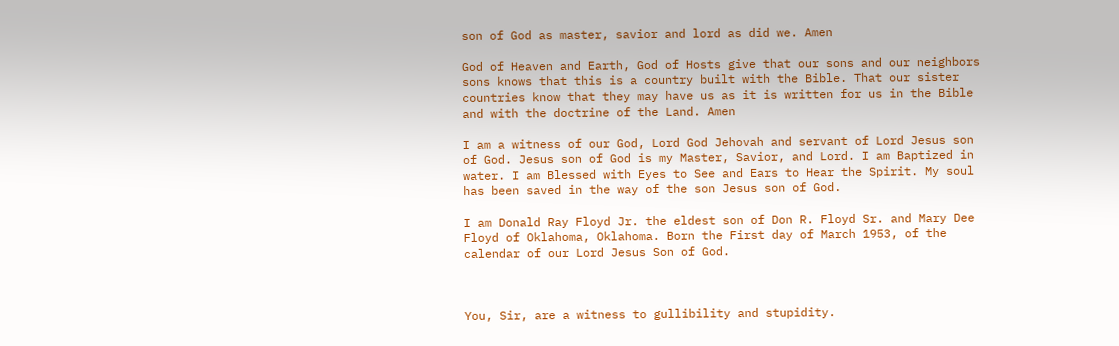son of God as master, savior and lord as did we. Amen

God of Heaven and Earth, God of Hosts give that our sons and our neighbors sons knows that this is a country built with the Bible. That our sister countries know that they may have us as it is written for us in the Bible and with the doctrine of the Land. Amen

I am a witness of our God, Lord God Jehovah and servant of Lord Jesus son of God. Jesus son of God is my Master, Savior, and Lord. I am Baptized in water. I am Blessed with Eyes to See and Ears to Hear the Spirit. My soul has been saved in the way of the son Jesus son of God.

I am Donald Ray Floyd Jr. the eldest son of Don R. Floyd Sr. and Mary Dee Floyd of Oklahoma, Oklahoma. Born the First day of March 1953, of the calendar of our Lord Jesus Son of God.



You, Sir, are a witness to gullibility and stupidity.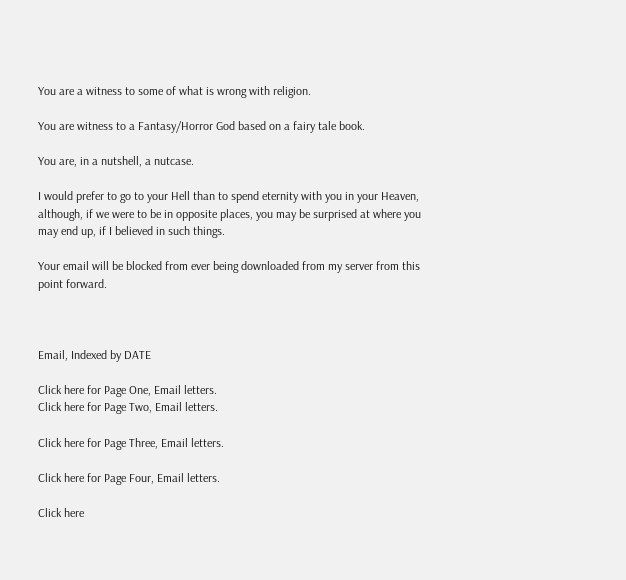You are a witness to some of what is wrong with religion.

You are witness to a Fantasy/Horror God based on a fairy tale book.

You are, in a nutshell, a nutcase.

I would prefer to go to your Hell than to spend eternity with you in your Heaven, although, if we were to be in opposite places, you may be surprised at where you may end up, if I believed in such things.

Your email will be blocked from ever being downloaded from my server from this point forward.



Email, Indexed by DATE

Click here for Page One, Email letters.
Click here for Page Two, Email letters.

Click here for Page Three, Email letters.

Click here for Page Four, Email letters.

Click here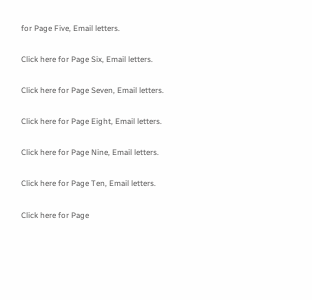for Page Five, Email letters.

Click here for Page Six, Email letters.

Click here for Page Seven, Email letters.

Click here for Page Eight, Email letters.

Click here for Page Nine, Email letters.

Click here for Page Ten, Email letters.

Click here for Page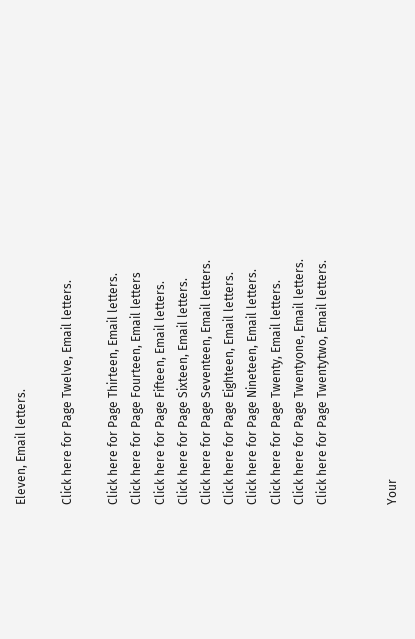Eleven, Email letters.

Click here for Page Twelve, Email letters.

Click here for Page Thirteen, Email letters.
Click here for Page Fourteen, Email letters
Click here for Page Fifteen, Email letters.
Click here for Page Sixteen, Email letters.
Click here for Page Seventeen, Email letters.
Click here for Page Eighteen, Email letters.
Click here for Page Nineteen, Email letters.
Click here for Page Twenty, Email letters.
Click here for Page Twentyone, Email letters.
Click here for Page Twentytwo, Email letters.


Your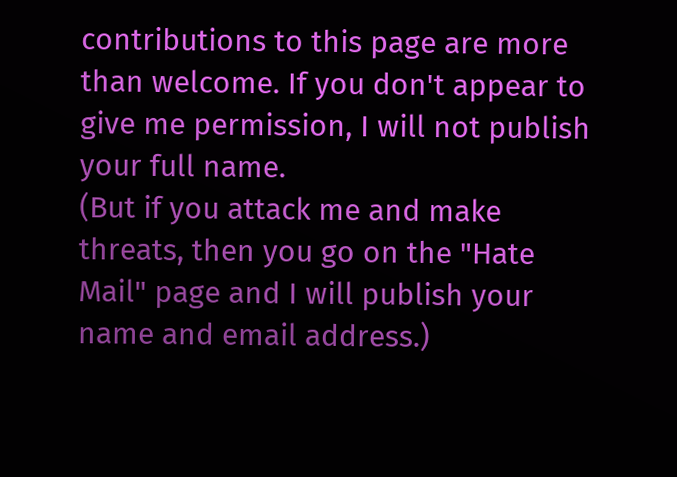contributions to this page are more than welcome. If you don't appear to give me permission, I will not publish your full name.
(But if you attack me and make threats, then you go on the "Hate Mail" page and I will publish your name and email address.)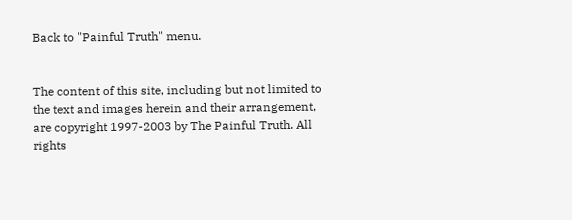Back to "Painful Truth" menu.


The content of this site, including but not limited to the text and images herein and their arrangement, are copyright 1997-2003 by The Painful Truth. All rights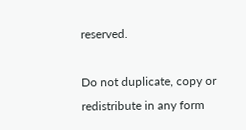reserved.

Do not duplicate, copy or redistribute in any form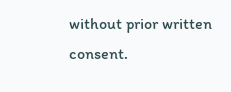without prior written consent.